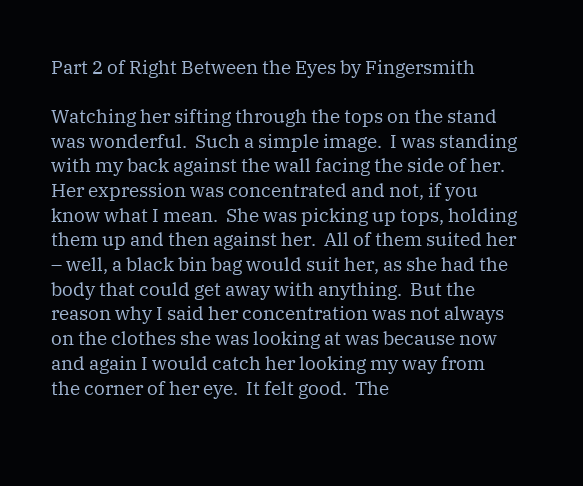Part 2 of Right Between the Eyes by Fingersmith

Watching her sifting through the tops on the stand was wonderful.  Such a simple image.  I was standing with my back against the wall facing the side of her.  Her expression was concentrated and not, if you know what I mean.  She was picking up tops, holding them up and then against her.  All of them suited her – well, a black bin bag would suit her, as she had the body that could get away with anything.  But the reason why I said her concentration was not always on the clothes she was looking at was because now and again I would catch her looking my way from the corner of her eye.  It felt good.  The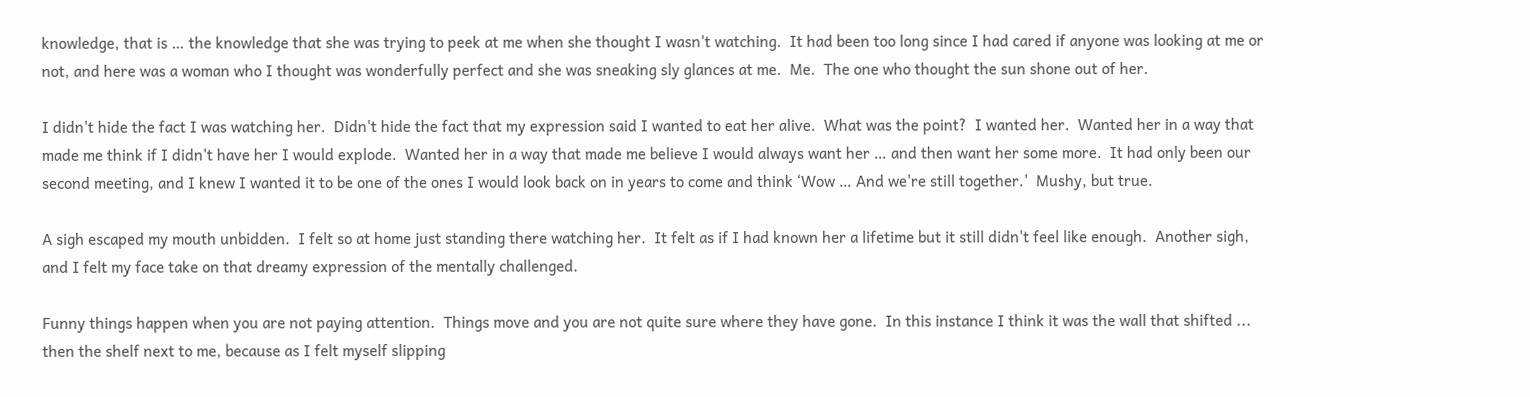knowledge, that is … the knowledge that she was trying to peek at me when she thought I wasn't watching.  It had been too long since I had cared if anyone was looking at me or not, and here was a woman who I thought was wonderfully perfect and she was sneaking sly glances at me.  Me.  The one who thought the sun shone out of her.

I didn't hide the fact I was watching her.  Didn't hide the fact that my expression said I wanted to eat her alive.  What was the point?  I wanted her.  Wanted her in a way that made me think if I didn't have her I would explode.  Wanted her in a way that made me believe I would always want her … and then want her some more.  It had only been our second meeting, and I knew I wanted it to be one of the ones I would look back on in years to come and think ‘Wow … And we're still together.'  Mushy, but true.

A sigh escaped my mouth unbidden.  I felt so at home just standing there watching her.  It felt as if I had known her a lifetime but it still didn't feel like enough.  Another sigh, and I felt my face take on that dreamy expression of the mentally challenged.

Funny things happen when you are not paying attention.  Things move and you are not quite sure where they have gone.  In this instance I think it was the wall that shifted ... then the shelf next to me, because as I felt myself slipping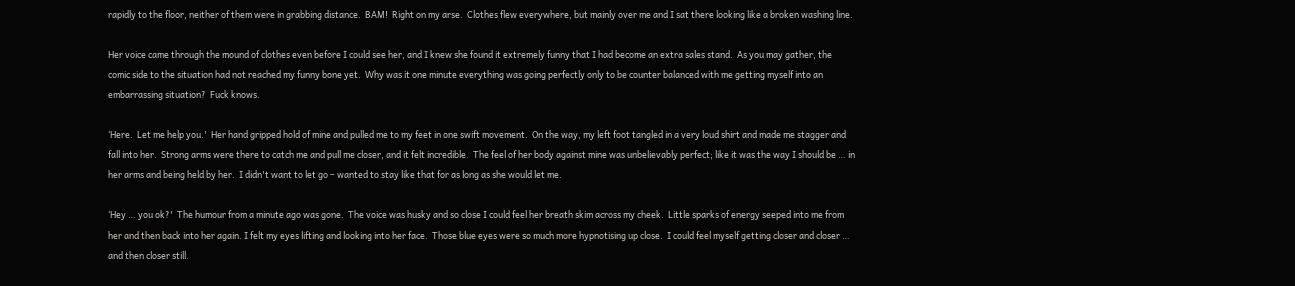rapidly to the floor, neither of them were in grabbing distance.  BAM!  Right on my arse.  Clothes flew everywhere, but mainly over me and I sat there looking like a broken washing line.

Her voice came through the mound of clothes even before I could see her, and I knew she found it extremely funny that I had become an extra sales stand.  As you may gather, the comic side to the situation had not reached my funny bone yet.  Why was it one minute everything was going perfectly only to be counter balanced with me getting myself into an embarrassing situation?  Fuck knows.

‘Here.  Let me help you.'  Her hand gripped hold of mine and pulled me to my feet in one swift movement.  On the way, my left foot tangled in a very loud shirt and made me stagger and fall into her.  Strong arms were there to catch me and pull me closer, and it felt incredible.  The feel of her body against mine was unbelievably perfect; like it was the way I should be … in her arms and being held by her.  I didn't want to let go – wanted to stay like that for as long as she would let me.

‘Hey … you ok?'  The humour from a minute ago was gone.  The voice was husky and so close I could feel her breath skim across my cheek.  Little sparks of energy seeped into me from her and then back into her again. I felt my eyes lifting and looking into her face.  Those blue eyes were so much more hypnotising up close.  I could feel myself getting closer and closer … and then closer still.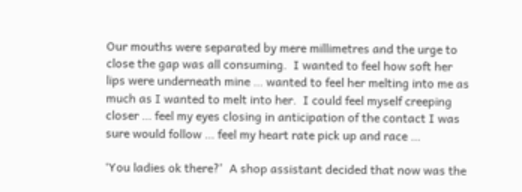Our mouths were separated by mere millimetres and the urge to close the gap was all consuming.  I wanted to feel how soft her lips were underneath mine … wanted to feel her melting into me as much as I wanted to melt into her.  I could feel myself creeping closer … feel my eyes closing in anticipation of the contact I was sure would follow … feel my heart rate pick up and race …

‘You ladies ok there?'  A shop assistant decided that now was the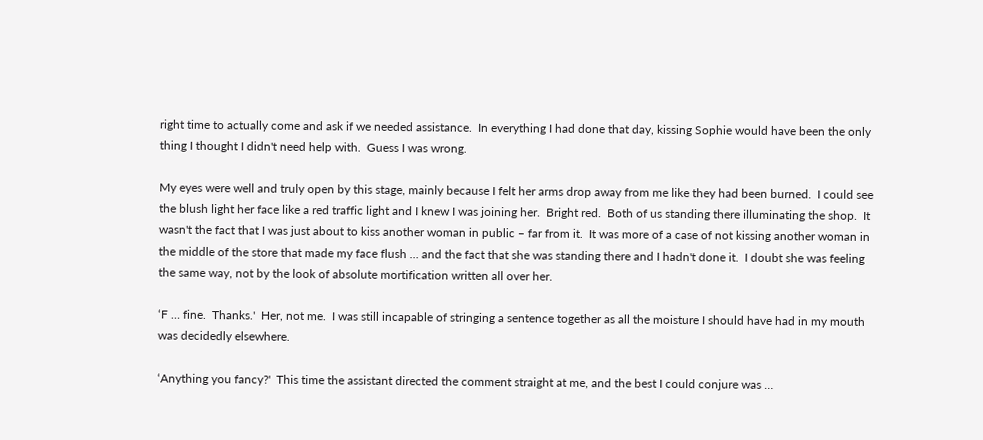right time to actually come and ask if we needed assistance.  In everything I had done that day, kissing Sophie would have been the only thing I thought I didn't need help with.  Guess I was wrong.

My eyes were well and truly open by this stage, mainly because I felt her arms drop away from me like they had been burned.  I could see the blush light her face like a red traffic light and I knew I was joining her.  Bright red.  Both of us standing there illuminating the shop.  It wasn't the fact that I was just about to kiss another woman in public – far from it.  It was more of a case of not kissing another woman in the middle of the store that made my face flush … and the fact that she was standing there and I hadn't done it.  I doubt she was feeling the same way, not by the look of absolute mortification written all over her.

‘F … fine.  Thanks.'  Her, not me.  I was still incapable of stringing a sentence together as all the moisture I should have had in my mouth was decidedly elsewhere.

‘Anything you fancy?'  This time the assistant directed the comment straight at me, and the best I could conjure was …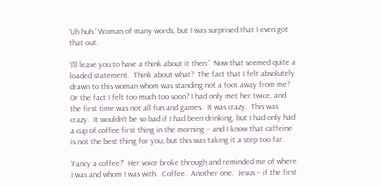‘Uh huh.' Woman of many words, but I was surprised that I even got that out.

‘I'll leave you to have a think about it then.'  Now that seemed quite a loaded statement.  Think about what?  The fact that I felt absolutely drawn to this woman whom was standing not a foot away from me?  Or the fact I felt too much too soon? I had only met her twice, and the first time was not all fun and games.  It was crazy.  This was crazy.  It wouldn't be so bad if I had been drinking, but I had only had a cup of coffee first thing in the morning – and I know that caffeine is not the best thing for you, but this was taking it a step too far.

‘Fancy a coffee?'  Her voice broke through and reminded me of where I was and whom I was with.  Coffee.  Another one.  Jesus – if the first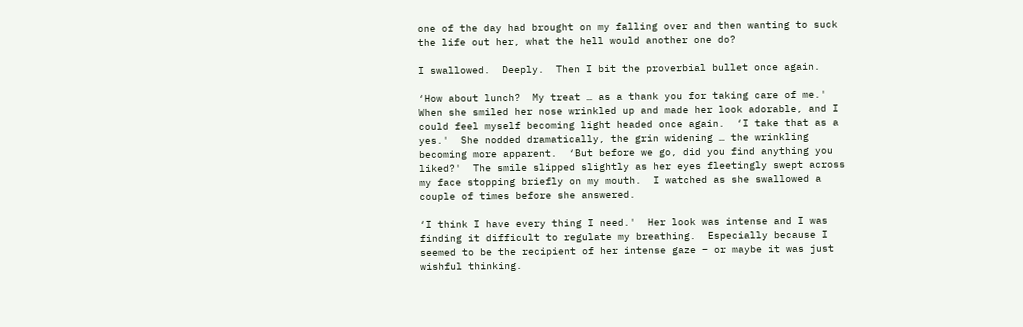one of the day had brought on my falling over and then wanting to suck the life out her, what the hell would another one do?

I swallowed.  Deeply.  Then I bit the proverbial bullet once again.

‘How about lunch?  My treat … as a thank you for taking care of me.'  When she smiled her nose wrinkled up and made her look adorable, and I could feel myself becoming light headed once again.  ‘I take that as a yes.'  She nodded dramatically, the grin widening … the wrinkling becoming more apparent.  ‘But before we go, did you find anything you liked?'  The smile slipped slightly as her eyes fleetingly swept across my face stopping briefly on my mouth.  I watched as she swallowed a couple of times before she answered.

‘I think I have every thing I need.'  Her look was intense and I was finding it difficult to regulate my breathing.  Especially because I seemed to be the recipient of her intense gaze – or maybe it was just wishful thinking.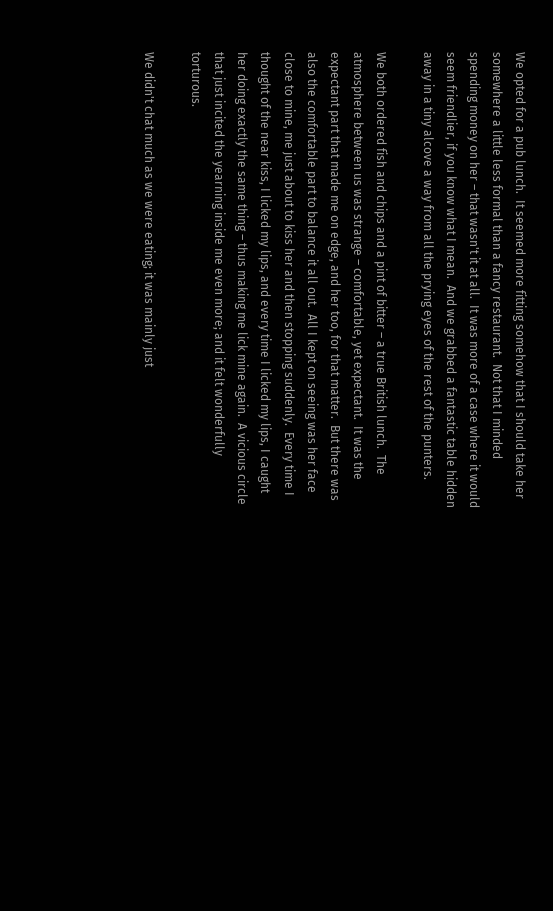We opted for a pub lunch.  It seemed more fitting somehow that I should take her somewhere a little less formal than a fancy restaurant.  Not that I minded spending money on her – that wasn't it at all.  It was more of a case where it would seem friendlier, if you know what I mean.  And we grabbed a fantastic table hidden away in a tiny alcove a way from all the prying eyes of the rest of the punters.

We both ordered fish and chips and a pint of bitter – a true British lunch.  The atmosphere between us was strange – comfortable, yet expectant.  It was the expectant part that made me on edge, and her too, for that matter.  But there was also the comfortable part to balance it all out.  All I kept on seeing was her face close to mine, me just about to kiss her and then stopping suddenly.  Every time I thought of the near kiss, I licked my lips, and every time I licked my lips, I caught her doing exactly the same thing – thus making me lick mine again.  A vicious circle that just incited the yearning inside me even more; and it felt wonderfully torturous.

We didn't chat much as we were eating; it was mainly just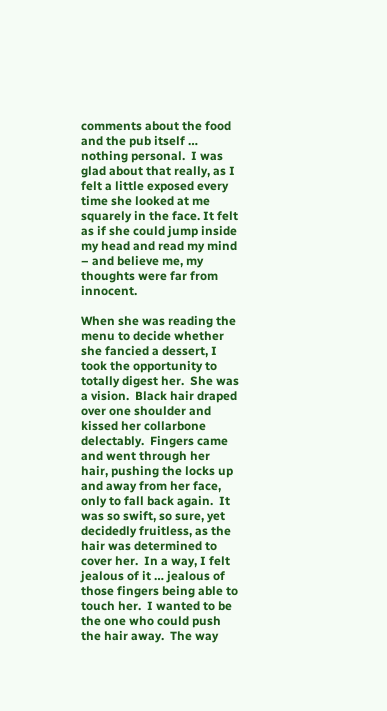comments about the food and the pub itself … nothing personal.  I was glad about that really, as I felt a little exposed every time she looked at me squarely in the face. It felt as if she could jump inside my head and read my mind – and believe me, my thoughts were far from innocent.

When she was reading the menu to decide whether she fancied a dessert, I took the opportunity to totally digest her.  She was a vision.  Black hair draped over one shoulder and kissed her collarbone delectably.  Fingers came and went through her hair, pushing the locks up and away from her face, only to fall back again.  It was so swift, so sure, yet decidedly fruitless, as the hair was determined to cover her.  In a way, I felt jealous of it … jealous of those fingers being able to touch her.  I wanted to be the one who could push the hair away.  The way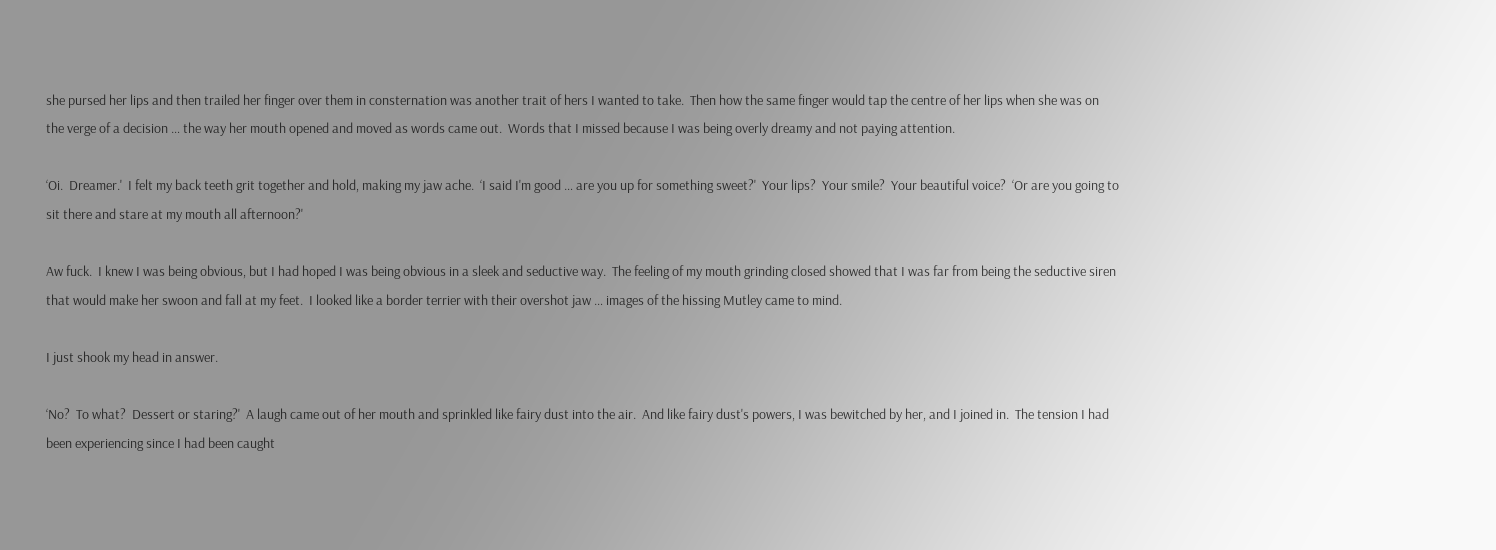she pursed her lips and then trailed her finger over them in consternation was another trait of hers I wanted to take.  Then how the same finger would tap the centre of her lips when she was on the verge of a decision … the way her mouth opened and moved as words came out.  Words that I missed because I was being overly dreamy and not paying attention.

‘Oi.  Dreamer.'  I felt my back teeth grit together and hold, making my jaw ache.  ‘I said I'm good … are you up for something sweet?'  Your lips?  Your smile?  Your beautiful voice?  ‘Or are you going to sit there and stare at my mouth all afternoon?'

Aw fuck.  I knew I was being obvious, but I had hoped I was being obvious in a sleek and seductive way.  The feeling of my mouth grinding closed showed that I was far from being the seductive siren that would make her swoon and fall at my feet.  I looked like a border terrier with their overshot jaw … images of the hissing Mutley came to mind.

I just shook my head in answer.

‘No?  To what?  Dessert or staring?'  A laugh came out of her mouth and sprinkled like fairy dust into the air.  And like fairy dust's powers, I was bewitched by her, and I joined in.  The tension I had been experiencing since I had been caught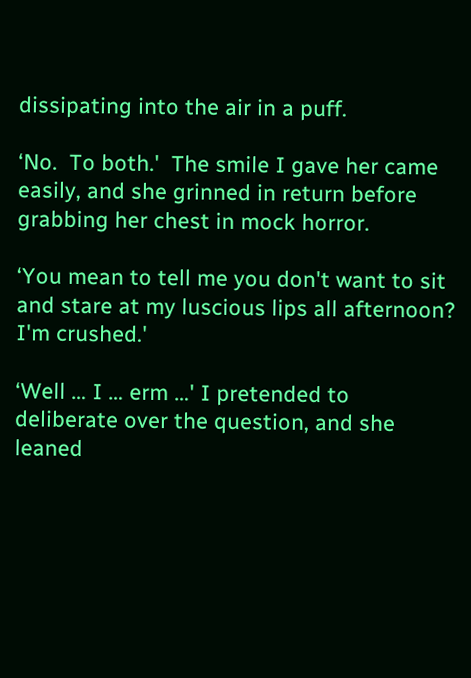dissipating into the air in a puff.

‘No.  To both.'  The smile I gave her came easily, and she grinned in return before grabbing her chest in mock horror.

‘You mean to tell me you don't want to sit and stare at my luscious lips all afternoon?  I'm crushed.'

‘Well … I … erm …' I pretended to deliberate over the question, and she leaned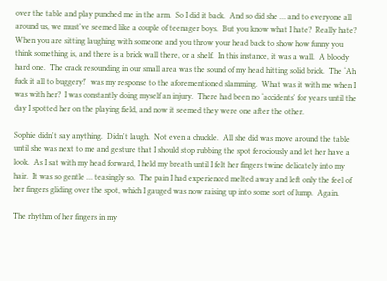over the table and play punched me in the arm.  So I did it back.  And so did she … and to everyone all around us, we must've seemed like a couple of teenager boys.  But you know what I hate?  Really hate?  When you are sitting laughing with someone and you throw your head back to show how funny you think something is, and there is a brick wall there, or a shelf.  In this instance, it was a wall.  A bloody hard one.  The crack resounding in our small area was the sound of my head hitting solid brick.  The ‘Ah fuck it all to buggery!'  was my response to the aforementioned slamming.  What was it with me when I was with her?  I was constantly doing myself an injury.  There had been no ‘accidents' for years until the day I spotted her on the playing field, and now it seemed they were one after the other.

Sophie didn't say anything.  Didn't laugh.  Not even a chuckle.  All she did was move around the table until she was next to me and gesture that I should stop rubbing the spot ferociously and let her have a look.  As I sat with my head forward, I held my breath until I felt her fingers twine delicately into my hair.  It was so gentle … teasingly so.  The pain I had experienced melted away and left only the feel of her fingers gliding over the spot, which I gauged was now raising up into some sort of lump.  Again.

The rhythm of her fingers in my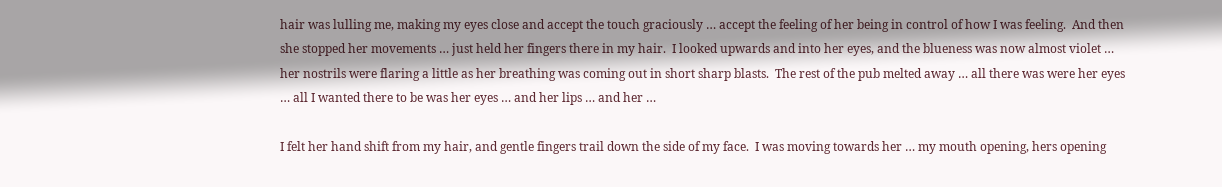hair was lulling me, making my eyes close and accept the touch graciously … accept the feeling of her being in control of how I was feeling.  And then she stopped her movements … just held her fingers there in my hair.  I looked upwards and into her eyes, and the blueness was now almost violet … her nostrils were flaring a little as her breathing was coming out in short sharp blasts.  The rest of the pub melted away … all there was were her eyes … all I wanted there to be was her eyes … and her lips … and her …

I felt her hand shift from my hair, and gentle fingers trail down the side of my face.  I was moving towards her … my mouth opening, hers opening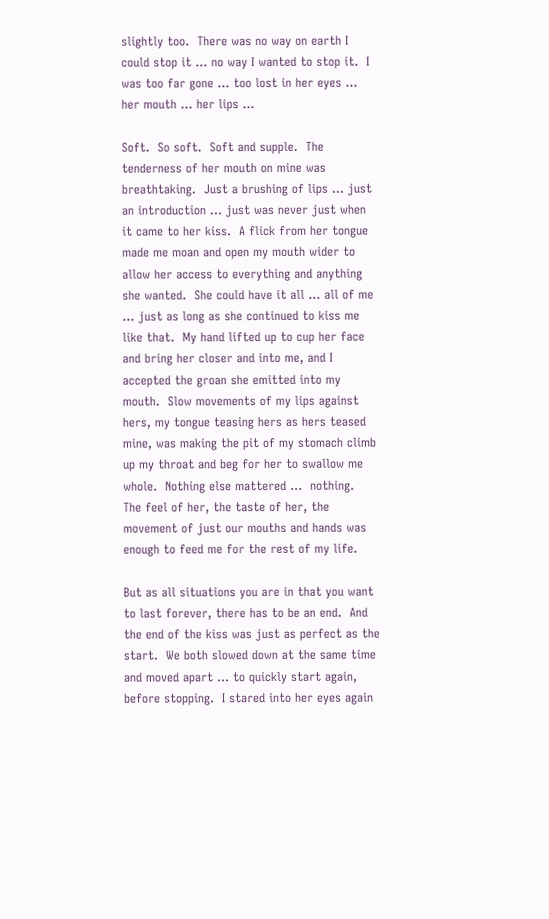slightly too.  There was no way on earth I could stop it … no way I wanted to stop it.  I was too far gone … too lost in her eyes … her mouth … her lips …

Soft.  So soft.  Soft and supple.  The tenderness of her mouth on mine was breathtaking.  Just a brushing of lips … just an introduction … just was never just when it came to her kiss.  A flick from her tongue made me moan and open my mouth wider to allow her access to everything and anything she wanted.  She could have it all … all of me … just as long as she continued to kiss me like that.  My hand lifted up to cup her face and bring her closer and into me, and I accepted the groan she emitted into my mouth.  Slow movements of my lips against hers, my tongue teasing hers as hers teased mine, was making the pit of my stomach climb up my throat and beg for her to swallow me whole.  Nothing else mattered …  nothing.  The feel of her, the taste of her, the movement of just our mouths and hands was enough to feed me for the rest of my life.

But as all situations you are in that you want to last forever, there has to be an end.  And the end of the kiss was just as perfect as the start.  We both slowed down at the same time and moved apart … to quickly start again, before stopping.  I stared into her eyes again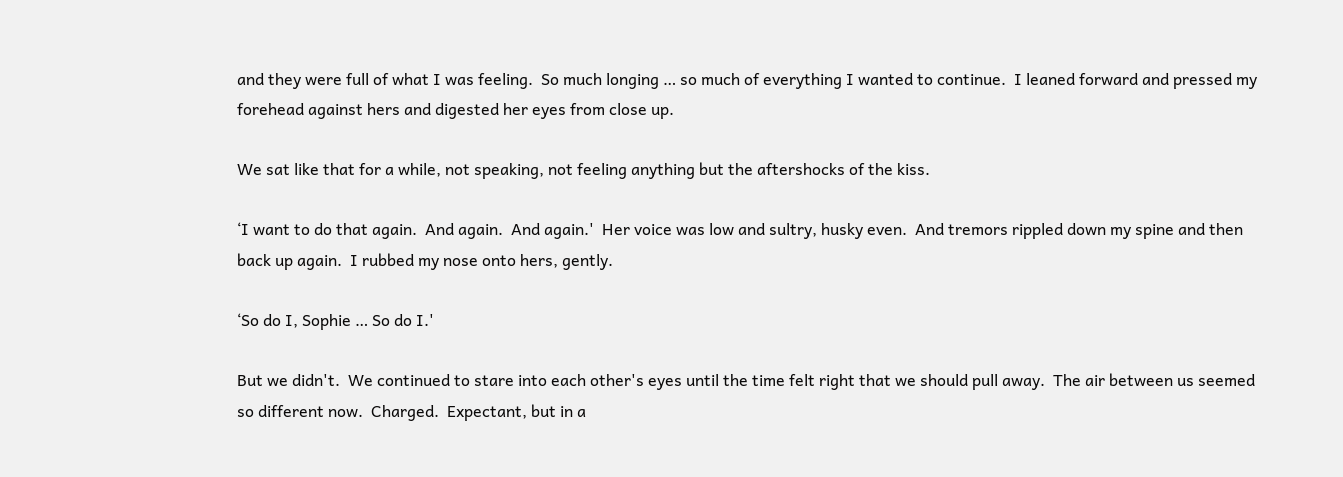and they were full of what I was feeling.  So much longing … so much of everything I wanted to continue.  I leaned forward and pressed my forehead against hers and digested her eyes from close up.

We sat like that for a while, not speaking, not feeling anything but the aftershocks of the kiss.

‘I want to do that again.  And again.  And again.'  Her voice was low and sultry, husky even.  And tremors rippled down my spine and then back up again.  I rubbed my nose onto hers, gently.

‘So do I, Sophie … So do I.'

But we didn't.  We continued to stare into each other's eyes until the time felt right that we should pull away.  The air between us seemed so different now.  Charged.  Expectant, but in a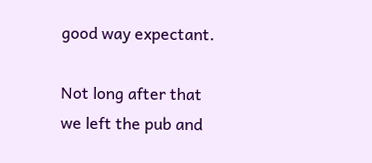good way expectant.

Not long after that we left the pub and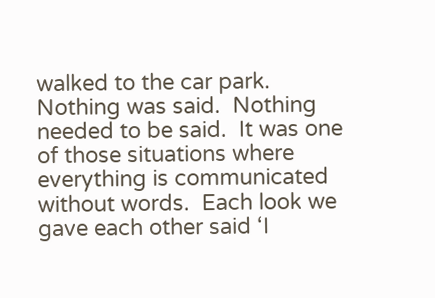walked to the car park.  Nothing was said.  Nothing needed to be said.  It was one of those situations where everything is communicated without words.  Each look we gave each other said ‘I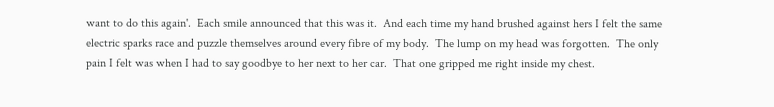want to do this again'.  Each smile announced that this was it.  And each time my hand brushed against hers I felt the same electric sparks race and puzzle themselves around every fibre of my body.  The lump on my head was forgotten.  The only pain I felt was when I had to say goodbye to her next to her car.  That one gripped me right inside my chest.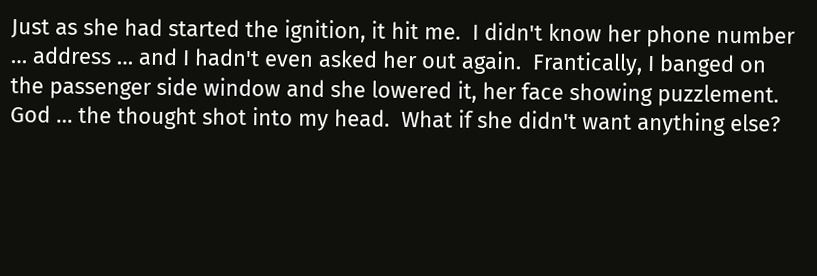Just as she had started the ignition, it hit me.  I didn't know her phone number … address … and I hadn't even asked her out again.  Frantically, I banged on the passenger side window and she lowered it, her face showing puzzlement.  God … the thought shot into my head.  What if she didn't want anything else?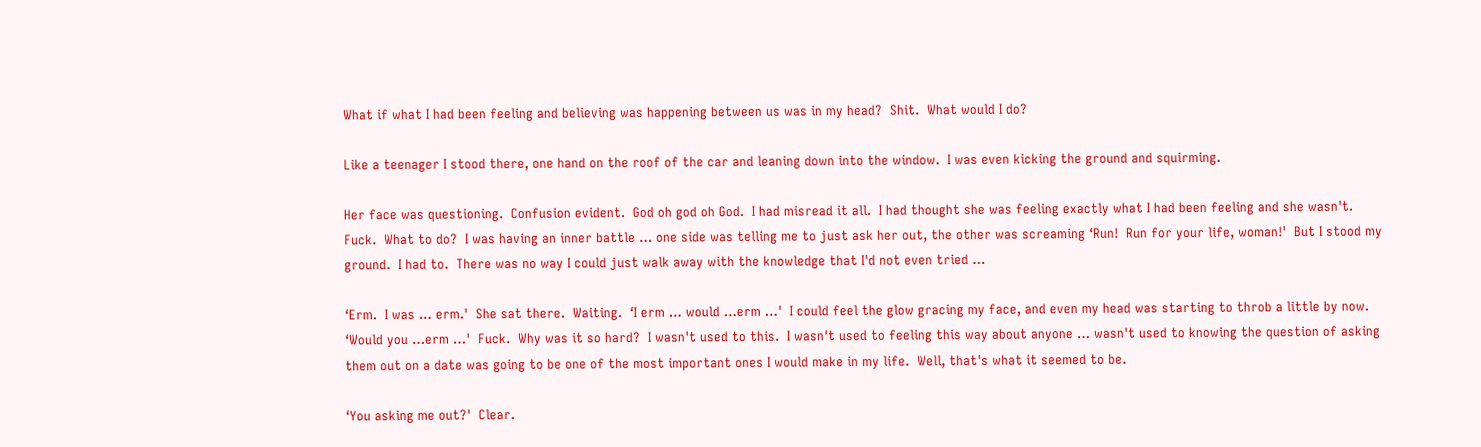What if what I had been feeling and believing was happening between us was in my head?  Shit.  What would I do?

Like a teenager I stood there, one hand on the roof of the car and leaning down into the window.  I was even kicking the ground and squirming.

Her face was questioning.  Confusion evident.  God oh god oh God.  I had misread it all.  I had thought she was feeling exactly what I had been feeling and she wasn't.  Fuck.  What to do?  I was having an inner battle … one side was telling me to just ask her out, the other was screaming ‘Run!  Run for your life, woman!'  But I stood my ground.  I had to.  There was no way I could just walk away with the knowledge that I'd not even tried …

‘Erm.  I was … erm.'  She sat there.  Waiting.  ‘I erm … would …erm …'  I could feel the glow gracing my face, and even my head was starting to throb a little by now.  ‘Would you …erm …'  Fuck.  Why was it so hard?  I wasn't used to this.  I wasn't used to feeling this way about anyone … wasn't used to knowing the question of asking them out on a date was going to be one of the most important ones I would make in my life.  Well, that's what it seemed to be.

‘You asking me out?'  Clear.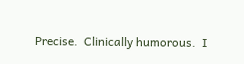Precise.  Clinically humorous.  I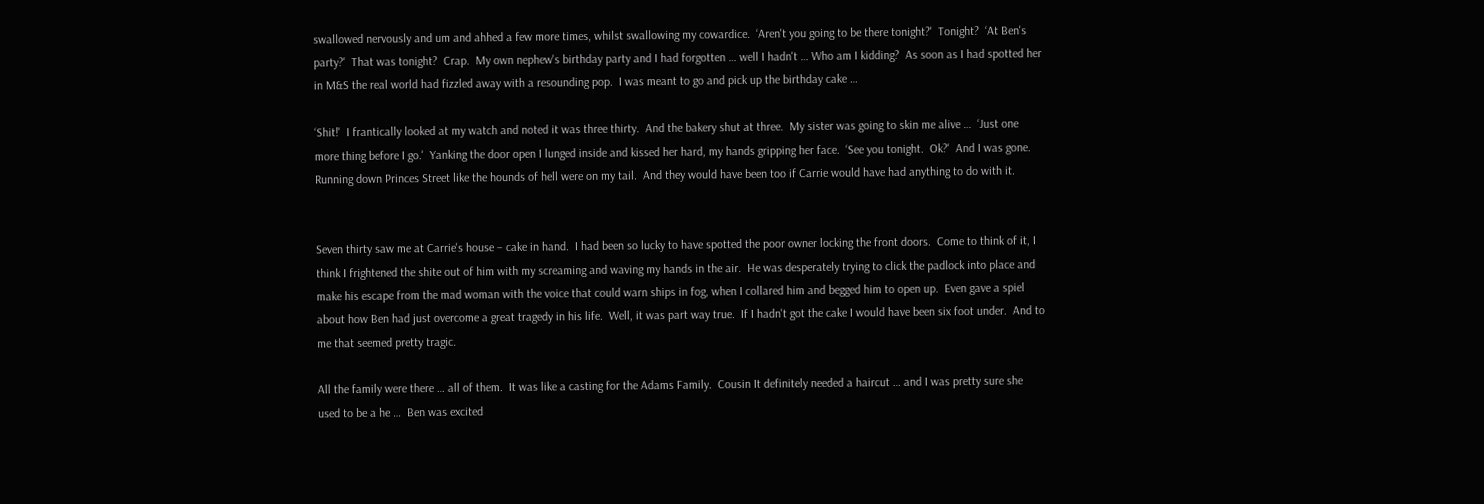swallowed nervously and um and ahhed a few more times, whilst swallowing my cowardice.  ‘Aren't you going to be there tonight?'  Tonight?  ‘At Ben's party?'  That was tonight?  Crap.  My own nephew's birthday party and I had forgotten … well I hadn't … Who am I kidding?  As soon as I had spotted her in M&S the real world had fizzled away with a resounding pop.  I was meant to go and pick up the birthday cake …

‘Shit!'  I frantically looked at my watch and noted it was three thirty.  And the bakery shut at three.  My sister was going to skin me alive …  ‘Just one more thing before I go.'  Yanking the door open I lunged inside and kissed her hard, my hands gripping her face.  ‘See you tonight.  Ok?'  And I was gone.  Running down Princes Street like the hounds of hell were on my tail.  And they would have been too if Carrie would have had anything to do with it.


Seven thirty saw me at Carrie's house – cake in hand.  I had been so lucky to have spotted the poor owner locking the front doors.  Come to think of it, I think I frightened the shite out of him with my screaming and waving my hands in the air.  He was desperately trying to click the padlock into place and make his escape from the mad woman with the voice that could warn ships in fog, when I collared him and begged him to open up.  Even gave a spiel about how Ben had just overcome a great tragedy in his life.  Well, it was part way true.  If I hadn't got the cake I would have been six foot under.  And to me that seemed pretty tragic.

All the family were there … all of them.  It was like a casting for the Adams Family.  Cousin It definitely needed a haircut … and I was pretty sure she used to be a he …  Ben was excited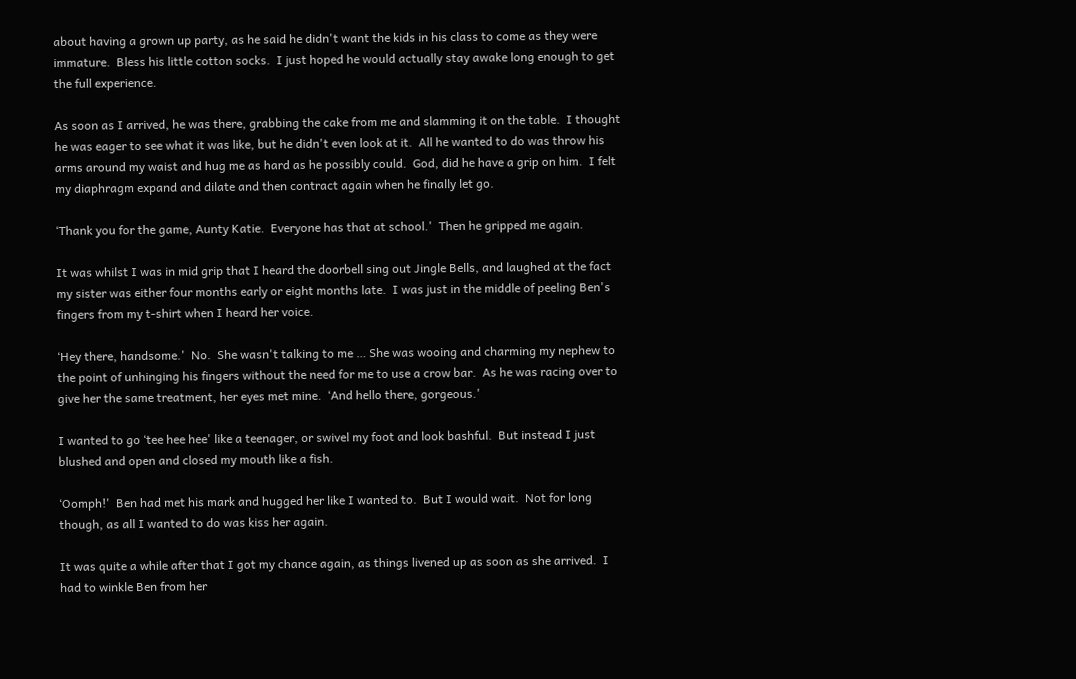about having a grown up party, as he said he didn't want the kids in his class to come as they were immature.  Bless his little cotton socks.  I just hoped he would actually stay awake long enough to get the full experience.

As soon as I arrived, he was there, grabbing the cake from me and slamming it on the table.  I thought he was eager to see what it was like, but he didn't even look at it.  All he wanted to do was throw his arms around my waist and hug me as hard as he possibly could.  God, did he have a grip on him.  I felt my diaphragm expand and dilate and then contract again when he finally let go.

‘Thank you for the game, Aunty Katie.  Everyone has that at school.'  Then he gripped me again.

It was whilst I was in mid grip that I heard the doorbell sing out Jingle Bells, and laughed at the fact my sister was either four months early or eight months late.  I was just in the middle of peeling Ben's fingers from my t-shirt when I heard her voice.

‘Hey there, handsome.'  No.  She wasn't talking to me … She was wooing and charming my nephew to the point of unhinging his fingers without the need for me to use a crow bar.  As he was racing over to give her the same treatment, her eyes met mine.  ‘And hello there, gorgeous.'

I wanted to go ‘tee hee hee' like a teenager, or swivel my foot and look bashful.  But instead I just blushed and open and closed my mouth like a fish.

‘Oomph!'  Ben had met his mark and hugged her like I wanted to.  But I would wait.  Not for long though, as all I wanted to do was kiss her again.

It was quite a while after that I got my chance again, as things livened up as soon as she arrived.  I had to winkle Ben from her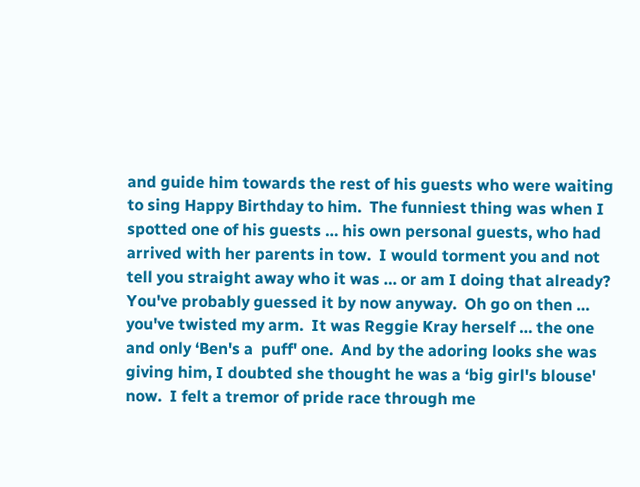and guide him towards the rest of his guests who were waiting to sing Happy Birthday to him.  The funniest thing was when I spotted one of his guests … his own personal guests, who had arrived with her parents in tow.  I would torment you and not tell you straight away who it was … or am I doing that already?  You've probably guessed it by now anyway.  Oh go on then … you've twisted my arm.  It was Reggie Kray herself … the one and only ‘Ben's a  puff' one.  And by the adoring looks she was giving him, I doubted she thought he was a ‘big girl's blouse' now.  I felt a tremor of pride race through me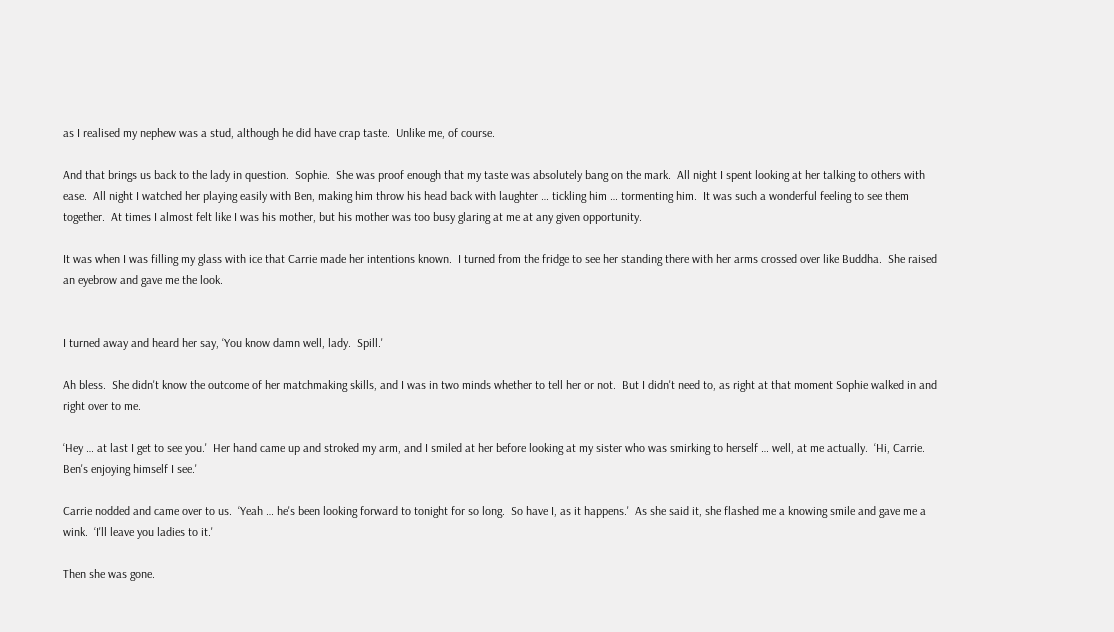as I realised my nephew was a stud, although he did have crap taste.  Unlike me, of course.

And that brings us back to the lady in question.  Sophie.  She was proof enough that my taste was absolutely bang on the mark.  All night I spent looking at her talking to others with ease.  All night I watched her playing easily with Ben, making him throw his head back with laughter … tickling him … tormenting him.  It was such a wonderful feeling to see them together.  At times I almost felt like I was his mother, but his mother was too busy glaring at me at any given opportunity.

It was when I was filling my glass with ice that Carrie made her intentions known.  I turned from the fridge to see her standing there with her arms crossed over like Buddha.  She raised an eyebrow and gave me the look.


I turned away and heard her say, ‘You know damn well, lady.  Spill.'

Ah bless.  She didn't know the outcome of her matchmaking skills, and I was in two minds whether to tell her or not.  But I didn't need to, as right at that moment Sophie walked in and right over to me.

‘Hey … at last I get to see you.'  Her hand came up and stroked my arm, and I smiled at her before looking at my sister who was smirking to herself … well, at me actually.  ‘Hi, Carrie.  Ben's enjoying himself I see.'

Carrie nodded and came over to us.  ‘Yeah … he's been looking forward to tonight for so long.  So have I, as it happens.'  As she said it, she flashed me a knowing smile and gave me a wink.  ‘I'll leave you ladies to it.'

Then she was gone.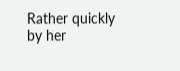Rather quickly by her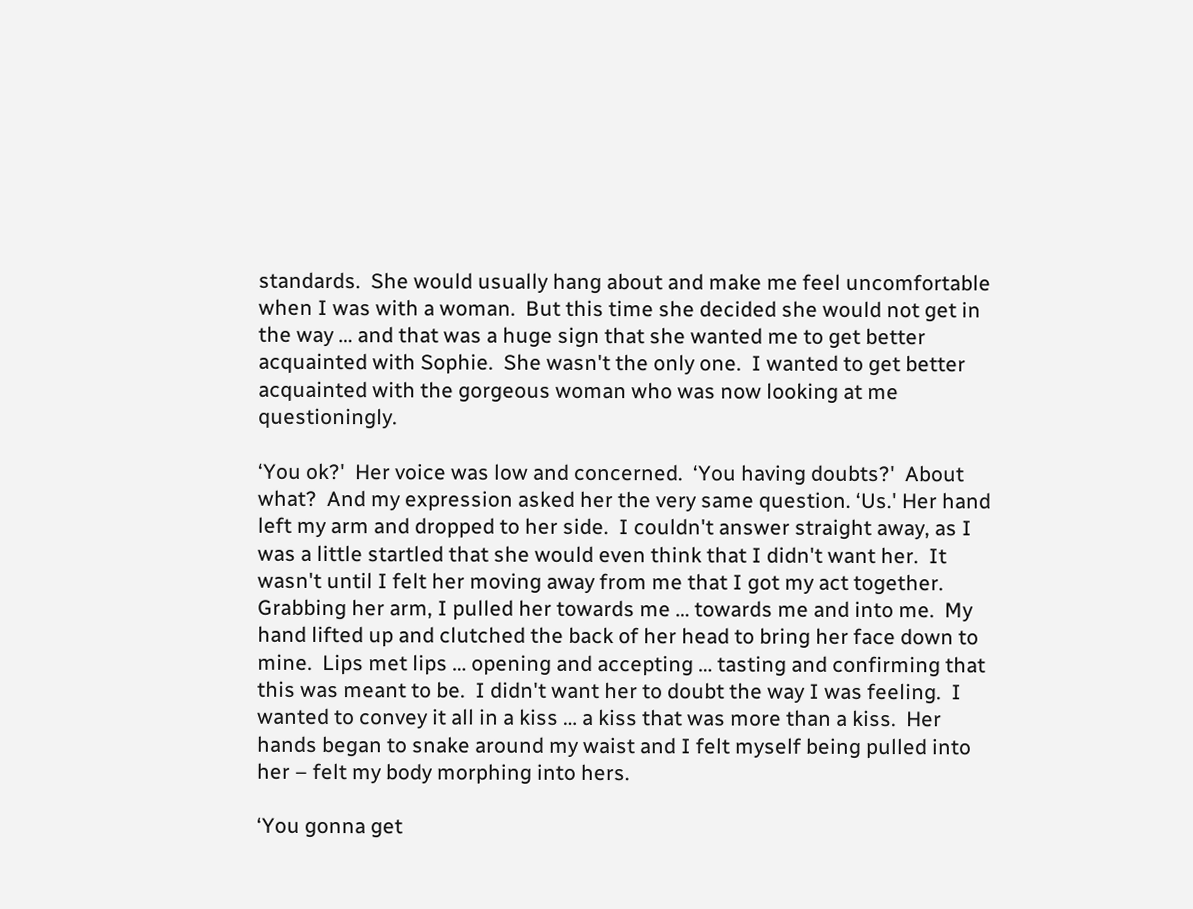standards.  She would usually hang about and make me feel uncomfortable when I was with a woman.  But this time she decided she would not get in the way … and that was a huge sign that she wanted me to get better acquainted with Sophie.  She wasn't the only one.  I wanted to get better acquainted with the gorgeous woman who was now looking at me questioningly.

‘You ok?'  Her voice was low and concerned.  ‘You having doubts?'  About what?  And my expression asked her the very same question. ‘Us.' Her hand left my arm and dropped to her side.  I couldn't answer straight away, as I was a little startled that she would even think that I didn't want her.  It wasn't until I felt her moving away from me that I got my act together.  Grabbing her arm, I pulled her towards me … towards me and into me.  My hand lifted up and clutched the back of her head to bring her face down to mine.  Lips met lips … opening and accepting … tasting and confirming that this was meant to be.  I didn't want her to doubt the way I was feeling.  I wanted to convey it all in a kiss … a kiss that was more than a kiss.  Her hands began to snake around my waist and I felt myself being pulled into her – felt my body morphing into hers.

‘You gonna get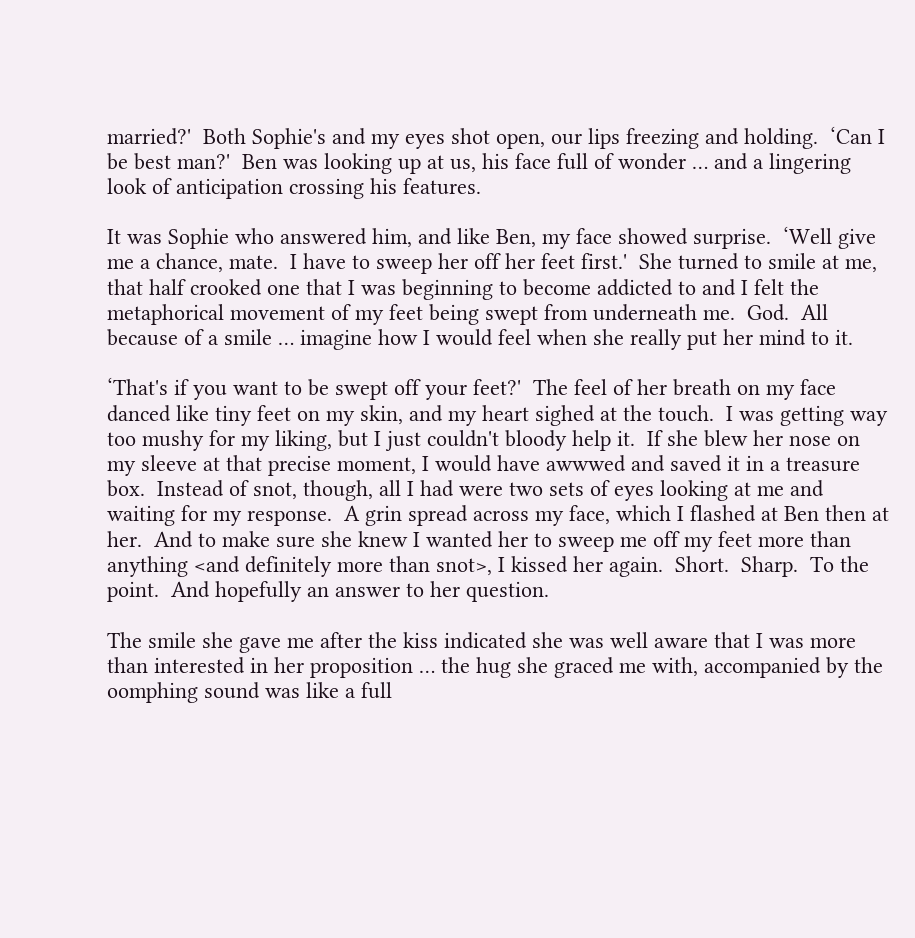married?'  Both Sophie's and my eyes shot open, our lips freezing and holding.  ‘Can I be best man?'  Ben was looking up at us, his face full of wonder … and a lingering look of anticipation crossing his features.

It was Sophie who answered him, and like Ben, my face showed surprise.  ‘Well give me a chance, mate.  I have to sweep her off her feet first.'  She turned to smile at me, that half crooked one that I was beginning to become addicted to and I felt the metaphorical movement of my feet being swept from underneath me.  God.  All because of a smile … imagine how I would feel when she really put her mind to it.

‘That's if you want to be swept off your feet?'  The feel of her breath on my face danced like tiny feet on my skin, and my heart sighed at the touch.  I was getting way too mushy for my liking, but I just couldn't bloody help it.  If she blew her nose on my sleeve at that precise moment, I would have awwwed and saved it in a treasure box.  Instead of snot, though, all I had were two sets of eyes looking at me and waiting for my response.  A grin spread across my face, which I flashed at Ben then at her.  And to make sure she knew I wanted her to sweep me off my feet more than anything <and definitely more than snot>, I kissed her again.  Short.  Sharp.  To the point.  And hopefully an answer to her question.

The smile she gave me after the kiss indicated she was well aware that I was more than interested in her proposition … the hug she graced me with, accompanied by the oomphing sound was like a full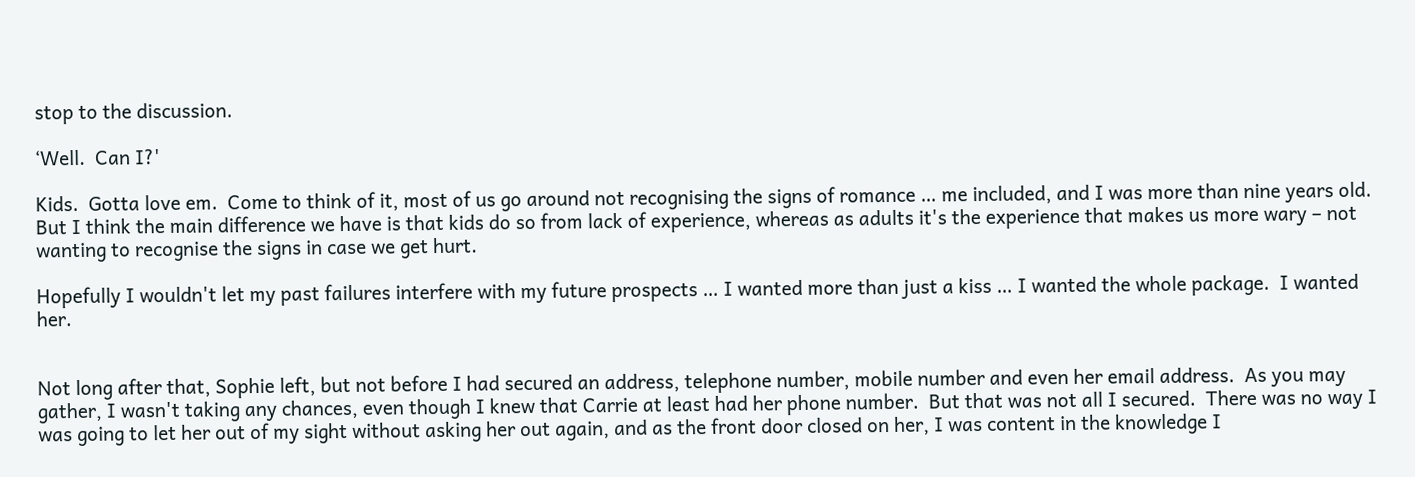stop to the discussion.

‘Well.  Can I?'

Kids.  Gotta love em.  Come to think of it, most of us go around not recognising the signs of romance … me included, and I was more than nine years old.  But I think the main difference we have is that kids do so from lack of experience, whereas as adults it's the experience that makes us more wary – not wanting to recognise the signs in case we get hurt.

Hopefully I wouldn't let my past failures interfere with my future prospects … I wanted more than just a kiss … I wanted the whole package.  I wanted her.


Not long after that, Sophie left, but not before I had secured an address, telephone number, mobile number and even her email address.  As you may gather, I wasn't taking any chances, even though I knew that Carrie at least had her phone number.  But that was not all I secured.  There was no way I was going to let her out of my sight without asking her out again, and as the front door closed on her, I was content in the knowledge I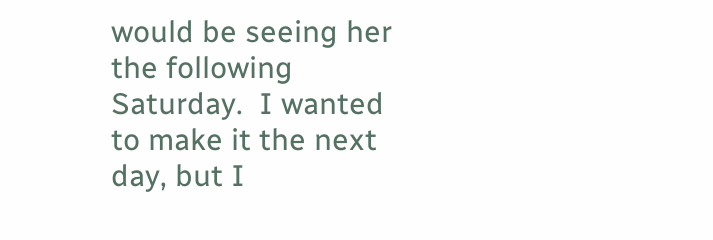would be seeing her the following Saturday.  I wanted to make it the next day, but I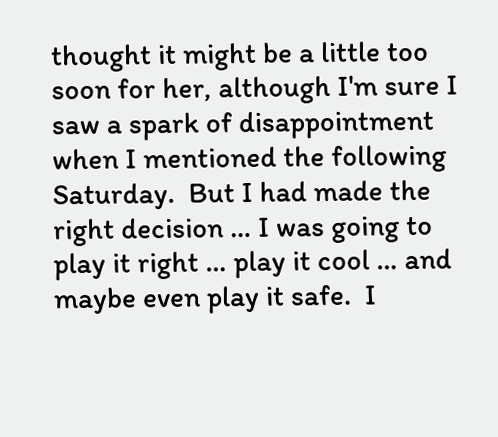thought it might be a little too soon for her, although I'm sure I saw a spark of disappointment when I mentioned the following Saturday.  But I had made the right decision … I was going to play it right … play it cool … and maybe even play it safe.  I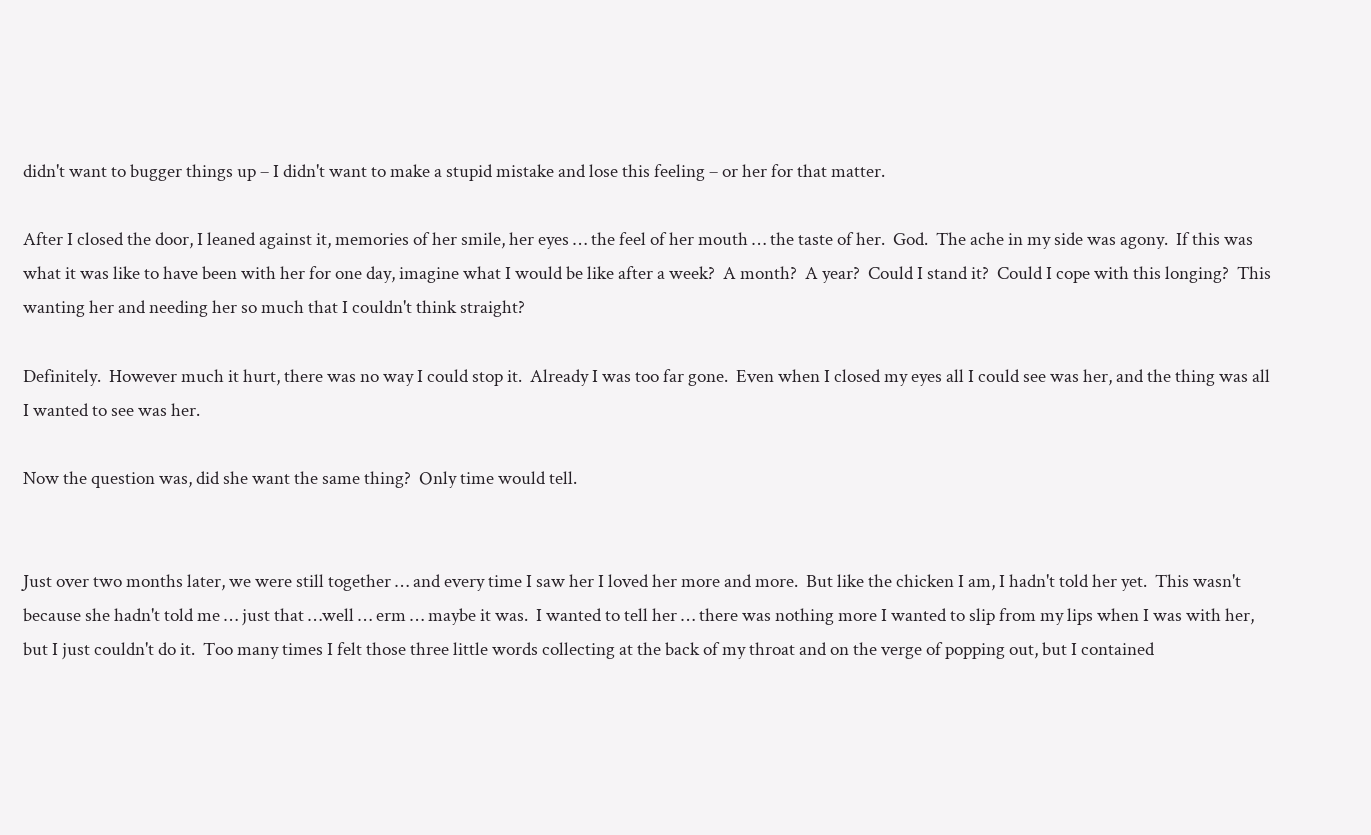didn't want to bugger things up – I didn't want to make a stupid mistake and lose this feeling – or her for that matter.

After I closed the door, I leaned against it, memories of her smile, her eyes … the feel of her mouth … the taste of her.  God.  The ache in my side was agony.  If this was what it was like to have been with her for one day, imagine what I would be like after a week?  A month?  A year?  Could I stand it?  Could I cope with this longing?  This wanting her and needing her so much that I couldn't think straight?

Definitely.  However much it hurt, there was no way I could stop it.  Already I was too far gone.  Even when I closed my eyes all I could see was her, and the thing was all I wanted to see was her.

Now the question was, did she want the same thing?  Only time would tell.


Just over two months later, we were still together … and every time I saw her I loved her more and more.  But like the chicken I am, I hadn't told her yet.  This wasn't because she hadn't told me … just that …well … erm … maybe it was.  I wanted to tell her … there was nothing more I wanted to slip from my lips when I was with her, but I just couldn't do it.  Too many times I felt those three little words collecting at the back of my throat and on the verge of popping out, but I contained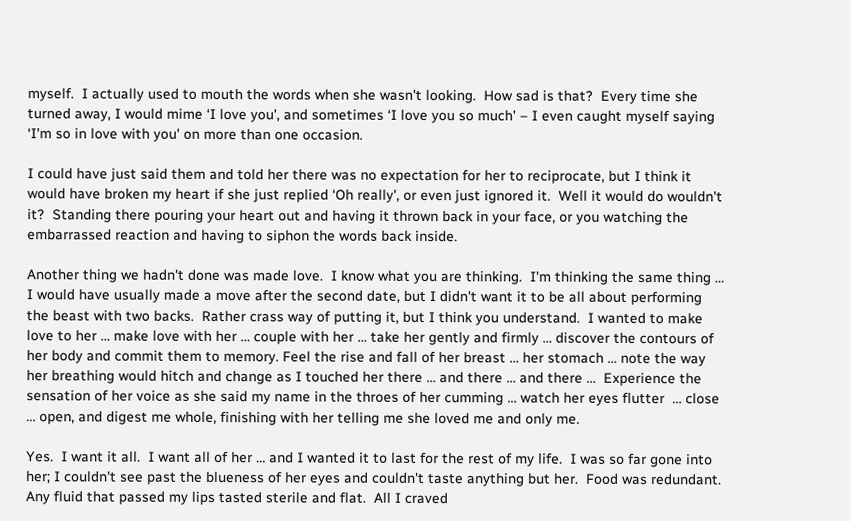myself.  I actually used to mouth the words when she wasn't looking.  How sad is that?  Every time she turned away, I would mime ‘I love you', and sometimes ‘I love you so much' – I even caught myself saying ‘I'm so in love with you' on more than one occasion.

I could have just said them and told her there was no expectation for her to reciprocate, but I think it would have broken my heart if she just replied ‘Oh really', or even just ignored it.  Well it would do wouldn't it?  Standing there pouring your heart out and having it thrown back in your face, or you watching the embarrassed reaction and having to siphon the words back inside.

Another thing we hadn't done was made love.  I know what you are thinking.  I'm thinking the same thing … I would have usually made a move after the second date, but I didn't want it to be all about performing the beast with two backs.  Rather crass way of putting it, but I think you understand.  I wanted to make love to her … make love with her … couple with her … take her gently and firmly … discover the contours of her body and commit them to memory. Feel the rise and fall of her breast … her stomach … note the way her breathing would hitch and change as I touched her there … and there … and there …  Experience the sensation of her voice as she said my name in the throes of her cumming … watch her eyes flutter  … close … open, and digest me whole, finishing with her telling me she loved me and only me.

Yes.  I want it all.  I want all of her … and I wanted it to last for the rest of my life.  I was so far gone into her; I couldn't see past the blueness of her eyes and couldn't taste anything but her.  Food was redundant.  Any fluid that passed my lips tasted sterile and flat.  All I craved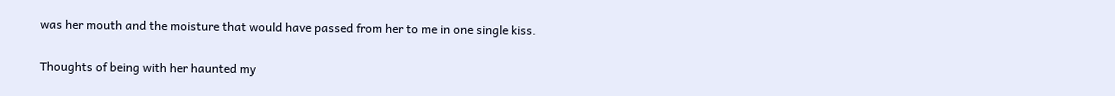was her mouth and the moisture that would have passed from her to me in one single kiss.

Thoughts of being with her haunted my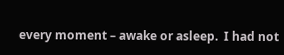every moment – awake or asleep.  I had not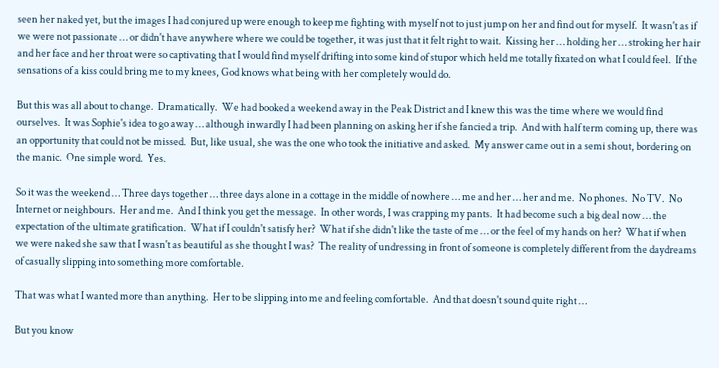seen her naked yet, but the images I had conjured up were enough to keep me fighting with myself not to just jump on her and find out for myself.  It wasn't as if we were not passionate … or didn't have anywhere where we could be together, it was just that it felt right to wait.  Kissing her … holding her … stroking her hair and her face and her throat were so captivating that I would find myself drifting into some kind of stupor which held me totally fixated on what I could feel.  If the sensations of a kiss could bring me to my knees, God knows what being with her completely would do.

But this was all about to change.  Dramatically.  We had booked a weekend away in the Peak District and I knew this was the time where we would find ourselves.  It was Sophie's idea to go away … although inwardly I had been planning on asking her if she fancied a trip.  And with half term coming up, there was an opportunity that could not be missed.  But, like usual, she was the one who took the initiative and asked.  My answer came out in a semi shout, bordering on the manic.  One simple word.  Yes.

So it was the weekend … Three days together … three days alone in a cottage in the middle of nowhere … me and her … her and me.  No phones.  No TV.  No Internet or neighbours.  Her and me.  And I think you get the message.  In other words, I was crapping my pants.  It had become such a big deal now … the expectation of the ultimate gratification.  What if I couldn't satisfy her?  What if she didn't like the taste of me … or the feel of my hands on her?  What if when we were naked she saw that I wasn't as beautiful as she thought I was?  The reality of undressing in front of someone is completely different from the daydreams of casually slipping into something more comfortable.

That was what I wanted more than anything.  Her to be slipping into me and feeling comfortable.  And that doesn't sound quite right …

But you know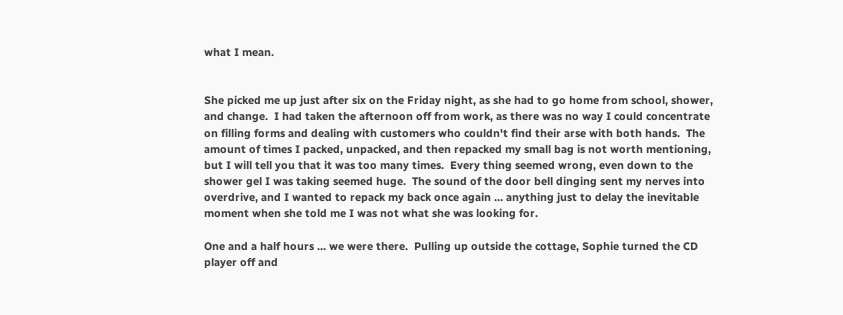what I mean.


She picked me up just after six on the Friday night, as she had to go home from school, shower, and change.  I had taken the afternoon off from work, as there was no way I could concentrate on filling forms and dealing with customers who couldn't find their arse with both hands.  The amount of times I packed, unpacked, and then repacked my small bag is not worth mentioning, but I will tell you that it was too many times.  Every thing seemed wrong, even down to the shower gel I was taking seemed huge.  The sound of the door bell dinging sent my nerves into overdrive, and I wanted to repack my back once again … anything just to delay the inevitable moment when she told me I was not what she was looking for.

One and a half hours … we were there.  Pulling up outside the cottage, Sophie turned the CD player off and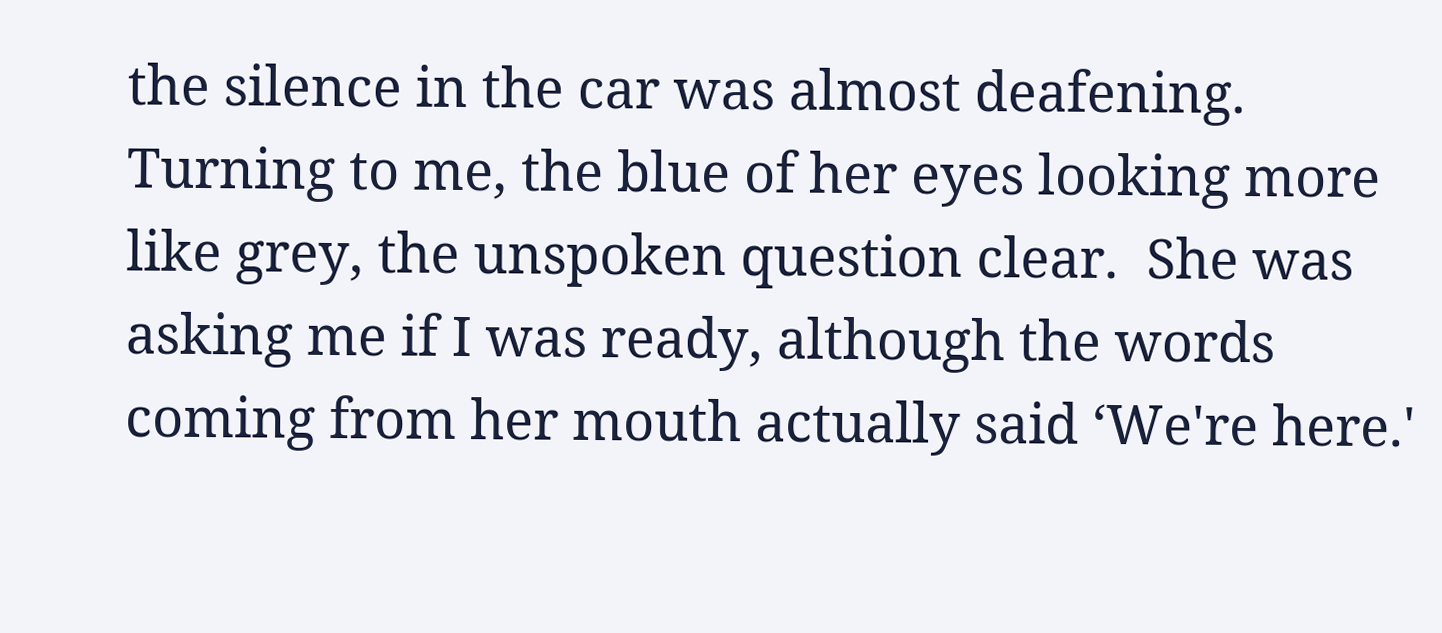the silence in the car was almost deafening.  Turning to me, the blue of her eyes looking more like grey, the unspoken question clear.  She was asking me if I was ready, although the words coming from her mouth actually said ‘We're here.'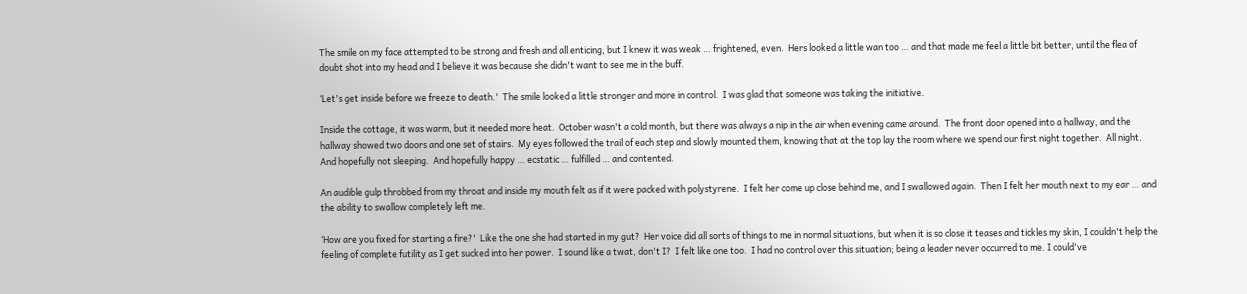The smile on my face attempted to be strong and fresh and all enticing, but I knew it was weak … frightened, even.  Hers looked a little wan too … and that made me feel a little bit better, until the flea of doubt shot into my head and I believe it was because she didn't want to see me in the buff.

‘Let's get inside before we freeze to death.'  The smile looked a little stronger and more in control.  I was glad that someone was taking the initiative.

Inside the cottage, it was warm, but it needed more heat.  October wasn't a cold month, but there was always a nip in the air when evening came around.  The front door opened into a hallway, and the hallway showed two doors and one set of stairs.  My eyes followed the trail of each step and slowly mounted them, knowing that at the top lay the room where we spend our first night together.  All night.  And hopefully not sleeping.  And hopefully happy … ecstatic … fulfilled … and contented.

An audible gulp throbbed from my throat and inside my mouth felt as if it were packed with polystyrene.  I felt her come up close behind me, and I swallowed again.  Then I felt her mouth next to my ear … and the ability to swallow completely left me.

‘How are you fixed for starting a fire?'  Like the one she had started in my gut?  Her voice did all sorts of things to me in normal situations, but when it is so close it teases and tickles my skin, I couldn't help the feeling of complete futility as I get sucked into her power.  I sound like a twat, don't I?  I felt like one too.  I had no control over this situation; being a leader never occurred to me. I could've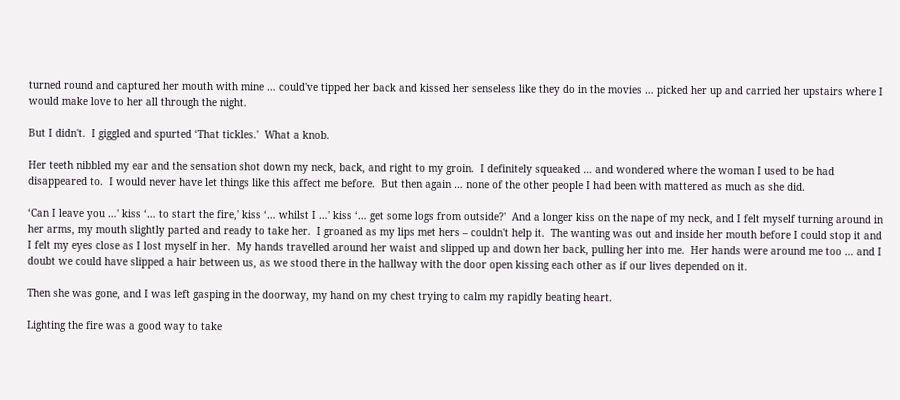turned round and captured her mouth with mine … could've tipped her back and kissed her senseless like they do in the movies … picked her up and carried her upstairs where I would make love to her all through the night.

But I didn't.  I giggled and spurted ‘That tickles.'  What a knob.

Her teeth nibbled my ear and the sensation shot down my neck, back, and right to my groin.  I definitely squeaked … and wondered where the woman I used to be had disappeared to.  I would never have let things like this affect me before.  But then again … none of the other people I had been with mattered as much as she did.

‘Can I leave you …' kiss ‘… to start the fire,' kiss ‘… whilst I …' kiss ‘… get some logs from outside?'  And a longer kiss on the nape of my neck, and I felt myself turning around in her arms, my mouth slightly parted and ready to take her.  I groaned as my lips met hers – couldn't help it.  The wanting was out and inside her mouth before I could stop it and I felt my eyes close as I lost myself in her.  My hands travelled around her waist and slipped up and down her back, pulling her into me.  Her hands were around me too … and I doubt we could have slipped a hair between us, as we stood there in the hallway with the door open kissing each other as if our lives depended on it.

Then she was gone, and I was left gasping in the doorway, my hand on my chest trying to calm my rapidly beating heart.

Lighting the fire was a good way to take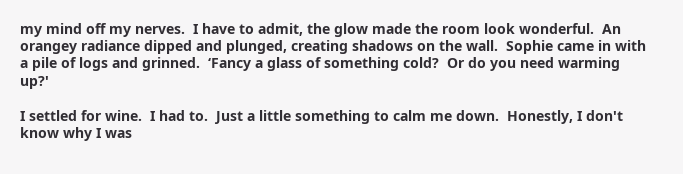my mind off my nerves.  I have to admit, the glow made the room look wonderful.  An orangey radiance dipped and plunged, creating shadows on the wall.  Sophie came in with a pile of logs and grinned.  ‘Fancy a glass of something cold?  Or do you need warming up?'

I settled for wine.  I had to.  Just a little something to calm me down.  Honestly, I don't know why I was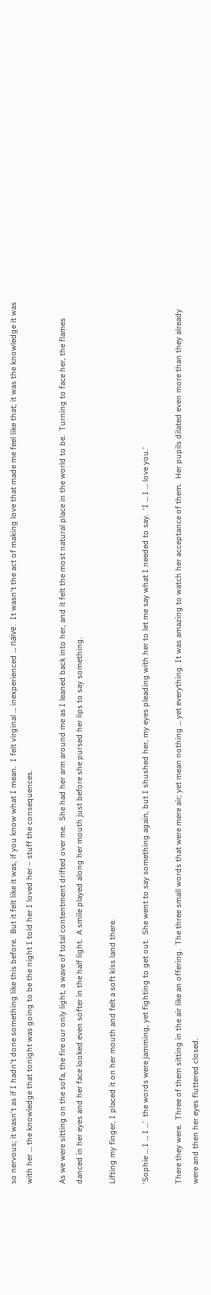so nervous; it wasn't as if I hadn't done something like this before.  But it felt like it was, if you know what I mean.  I felt virginal … inexperienced … naïve.  It wasn't the act of making love that made me feel like that; it was the knowledge it was with her … the knowledge that tonight was going to be the night I told her I loved her – stuff the consequences.

As we were sitting on the sofa, the fire our only light, a wave of total contentment drifted over me.  She had her arm around me as I leaned back into her, and it felt the most natural place in the world to be.  Turning to face her, the flames danced in her eyes and her face looked even softer in the half light.  A smile played along her mouth just before she pursed her lips to say something.

Lifting my finger, I placed it on her mouth and felt a soft kiss land there.

‘Sophie … I … I …'  the words were jamming, yet fighting to get out.  She went to say something again, but I shushed her, my eyes pleading with her to let me say what I needed to say.  ‘I … I … love you.'

There they were.  Three of them sitting in the air like an offering.  The three small words that were mere air; yet mean nothing … yet everything. It was amazing to watch her acceptance of them.  Her pupils dilated even more than they already were and then her eyes fluttered closed.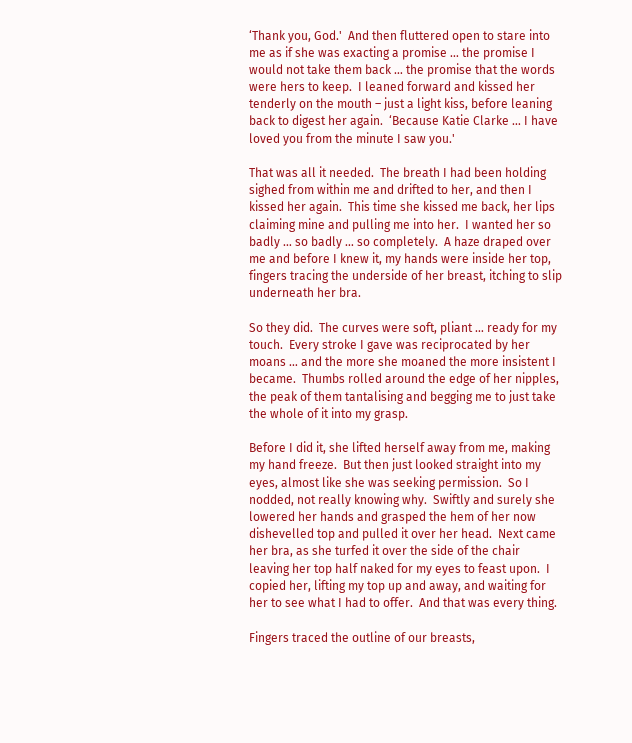‘Thank you, God.'  And then fluttered open to stare into me as if she was exacting a promise … the promise I would not take them back … the promise that the words were hers to keep.  I leaned forward and kissed her tenderly on the mouth – just a light kiss, before leaning back to digest her again.  ‘Because Katie Clarke … I have loved you from the minute I saw you.'

That was all it needed.  The breath I had been holding sighed from within me and drifted to her, and then I kissed her again.  This time she kissed me back, her lips claiming mine and pulling me into her.  I wanted her so badly … so badly … so completely.  A haze draped over me and before I knew it, my hands were inside her top, fingers tracing the underside of her breast, itching to slip underneath her bra.

So they did.  The curves were soft, pliant … ready for my touch.  Every stroke I gave was reciprocated by her moans … and the more she moaned the more insistent I became.  Thumbs rolled around the edge of her nipples, the peak of them tantalising and begging me to just take the whole of it into my grasp.

Before I did it, she lifted herself away from me, making my hand freeze.  But then just looked straight into my eyes, almost like she was seeking permission.  So I nodded, not really knowing why.  Swiftly and surely she lowered her hands and grasped the hem of her now dishevelled top and pulled it over her head.  Next came her bra, as she turfed it over the side of the chair leaving her top half naked for my eyes to feast upon.  I copied her, lifting my top up and away, and waiting for her to see what I had to offer.  And that was every thing.

Fingers traced the outline of our breasts,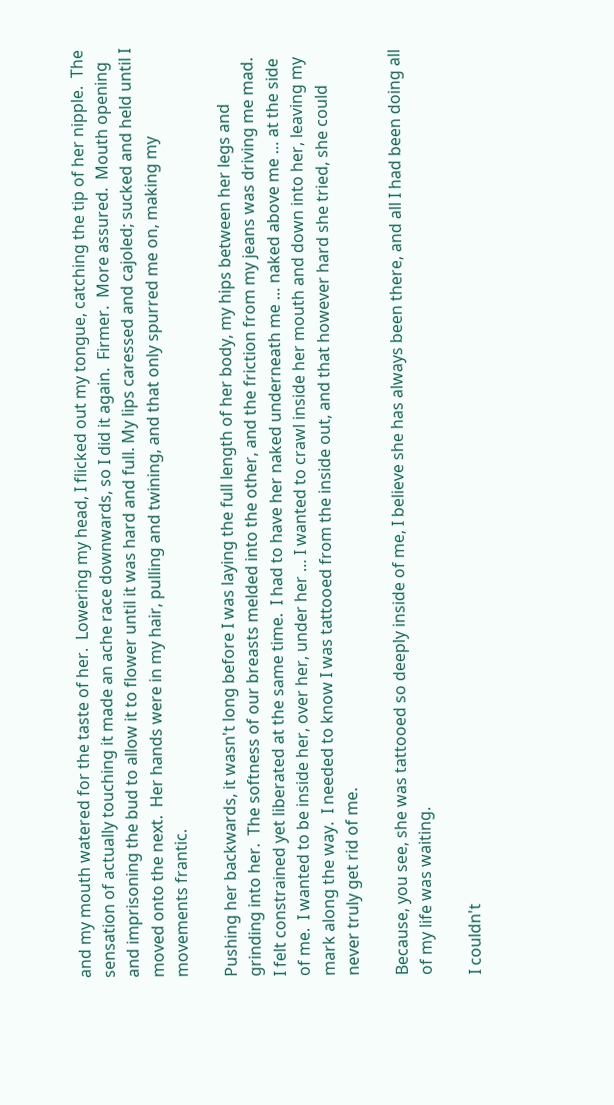and my mouth watered for the taste of her.  Lowering my head, I flicked out my tongue, catching the tip of her nipple.  The sensation of actually touching it made an ache race downwards, so I did it again.  Firmer.  More assured.  Mouth opening and imprisoning the bud to allow it to flower until it was hard and full. My lips caressed and cajoled; sucked and held until I moved onto the next.  Her hands were in my hair, pulling and twining, and that only spurred me on, making my movements frantic.

Pushing her backwards, it wasn't long before I was laying the full length of her body, my hips between her legs and grinding into her.  The softness of our breasts melded into the other, and the friction from my jeans was driving me mad.  I felt constrained yet liberated at the same time.  I had to have her naked underneath me … naked above me … at the side of me.  I wanted to be inside her, over her, under her … I wanted to crawl inside her mouth and down into her, leaving my mark along the way.  I needed to know I was tattooed from the inside out, and that however hard she tried, she could never truly get rid of me.

Because, you see, she was tattooed so deeply inside of me, I believe she has always been there, and all I had been doing all of my life was waiting.

I couldn't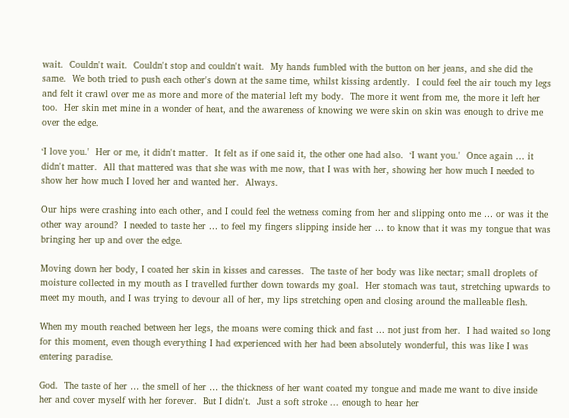wait.  Couldn't wait.  Couldn't stop and couldn't wait.  My hands fumbled with the button on her jeans, and she did the same.  We both tried to push each other's down at the same time, whilst kissing ardently.  I could feel the air touch my legs and felt it crawl over me as more and more of the material left my body.  The more it went from me, the more it left her too.  Her skin met mine in a wonder of heat, and the awareness of knowing we were skin on skin was enough to drive me over the edge.

‘I love you.'  Her or me, it didn't matter.  It felt as if one said it, the other one had also.  ‘I want you.'  Once again … it didn't matter.  All that mattered was that she was with me now, that I was with her, showing her how much I needed to show her how much I loved her and wanted her.  Always.

Our hips were crashing into each other, and I could feel the wetness coming from her and slipping onto me … or was it the other way around?  I needed to taste her … to feel my fingers slipping inside her … to know that it was my tongue that was bringing her up and over the edge.

Moving down her body, I coated her skin in kisses and caresses.  The taste of her body was like nectar; small droplets of moisture collected in my mouth as I travelled further down towards my goal.  Her stomach was taut, stretching upwards to meet my mouth, and I was trying to devour all of her, my lips stretching open and closing around the malleable flesh.

When my mouth reached between her legs, the moans were coming thick and fast … not just from her.  I had waited so long for this moment, even though everything I had experienced with her had been absolutely wonderful, this was like I was entering paradise.

God.  The taste of her … the smell of her … the thickness of her want coated my tongue and made me want to dive inside her and cover myself with her forever.  But I didn't.  Just a soft stroke ... enough to hear her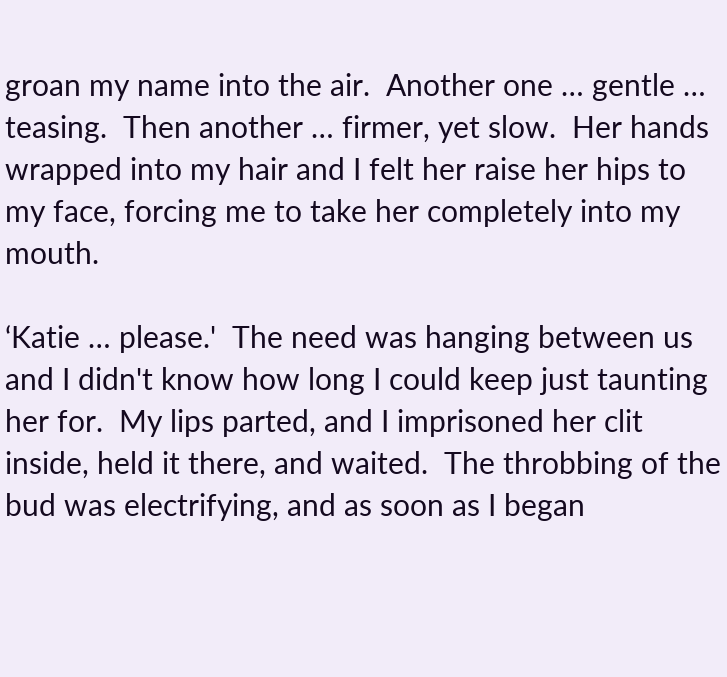groan my name into the air.  Another one … gentle … teasing.  Then another … firmer, yet slow.  Her hands wrapped into my hair and I felt her raise her hips to my face, forcing me to take her completely into my mouth.

‘Katie … please.'  The need was hanging between us and I didn't know how long I could keep just taunting her for.  My lips parted, and I imprisoned her clit inside, held it there, and waited.  The throbbing of the bud was electrifying, and as soon as I began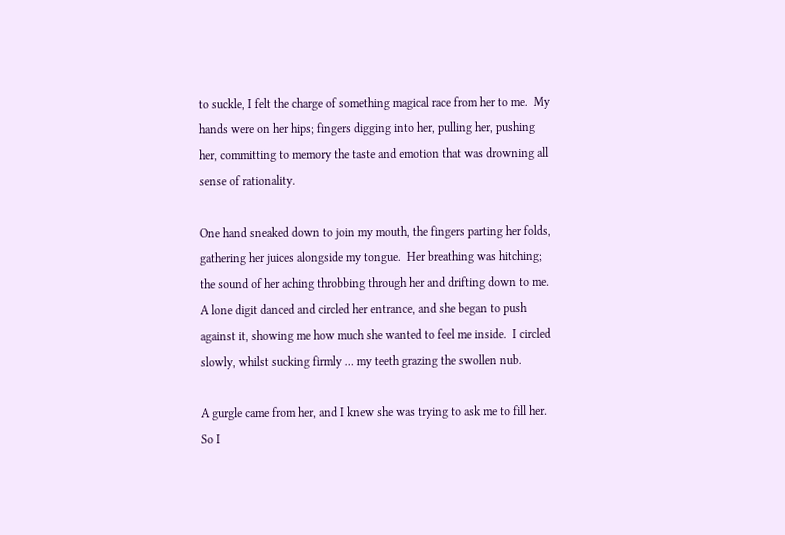to suckle, I felt the charge of something magical race from her to me.  My hands were on her hips; fingers digging into her, pulling her, pushing her, committing to memory the taste and emotion that was drowning all sense of rationality.

One hand sneaked down to join my mouth, the fingers parting her folds, gathering her juices alongside my tongue.  Her breathing was hitching; the sound of her aching throbbing through her and drifting down to me.  A lone digit danced and circled her entrance, and she began to push against it, showing me how much she wanted to feel me inside.  I circled slowly, whilst sucking firmly … my teeth grazing the swollen nub.

A gurgle came from her, and I knew she was trying to ask me to fill her.  So I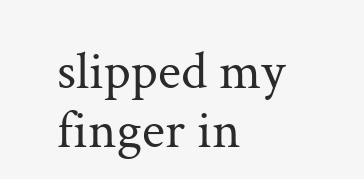slipped my finger in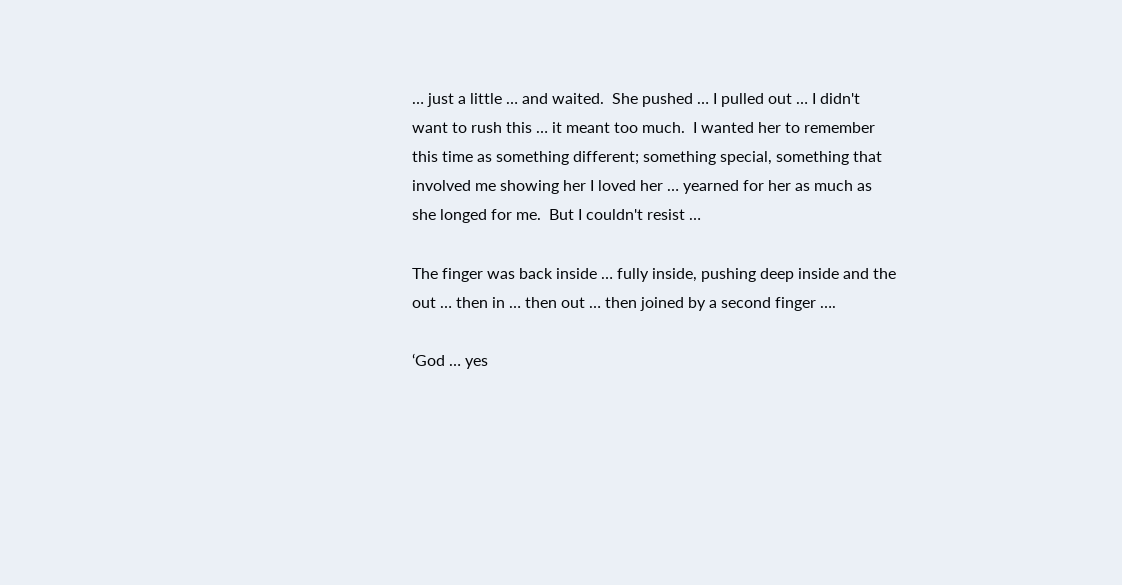… just a little … and waited.  She pushed … I pulled out … I didn't want to rush this … it meant too much.  I wanted her to remember this time as something different; something special, something that involved me showing her I loved her … yearned for her as much as she longed for me.  But I couldn't resist …

The finger was back inside … fully inside, pushing deep inside and the out … then in … then out … then joined by a second finger ….

‘God … yes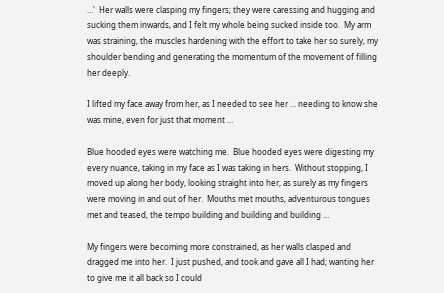…'  Her walls were clasping my fingers; they were caressing and hugging and sucking them inwards, and I felt my whole being sucked inside too.  My arm was straining, the muscles hardening with the effort to take her so surely, my shoulder bending and generating the momentum of the movement of filling her deeply.

I lifted my face away from her, as I needed to see her … needing to know she was mine, even for just that moment …

Blue hooded eyes were watching me.  Blue hooded eyes were digesting my every nuance, taking in my face as I was taking in hers.  Without stopping, I moved up along her body, looking straight into her, as surely as my fingers were moving in and out of her.  Mouths met mouths, adventurous tongues met and teased, the tempo building and building and building …

My fingers were becoming more constrained, as her walls clasped and dragged me into her.  I just pushed, and took and gave all I had; wanting her to give me it all back so I could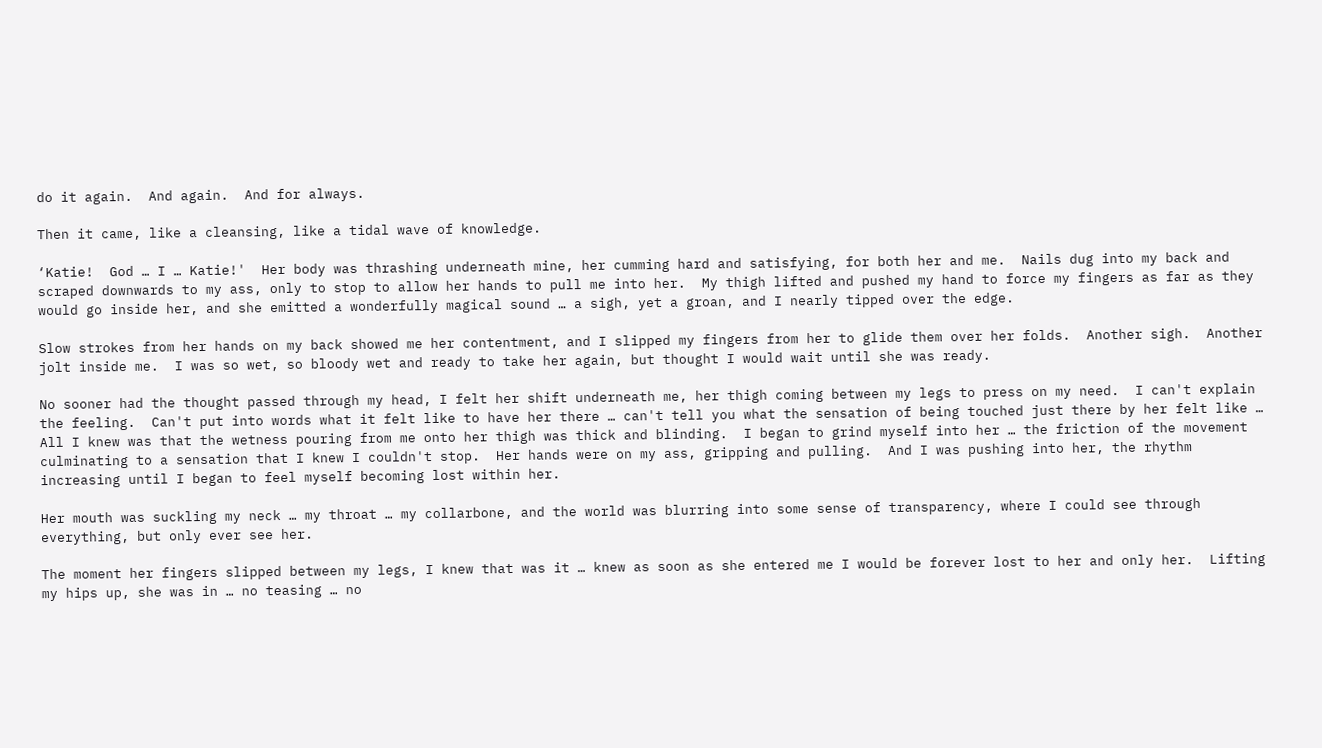do it again.  And again.  And for always.

Then it came, like a cleansing, like a tidal wave of knowledge.

‘Katie!  God … I … Katie!'  Her body was thrashing underneath mine, her cumming hard and satisfying, for both her and me.  Nails dug into my back and scraped downwards to my ass, only to stop to allow her hands to pull me into her.  My thigh lifted and pushed my hand to force my fingers as far as they would go inside her, and she emitted a wonderfully magical sound … a sigh, yet a groan, and I nearly tipped over the edge.

Slow strokes from her hands on my back showed me her contentment, and I slipped my fingers from her to glide them over her folds.  Another sigh.  Another jolt inside me.  I was so wet, so bloody wet and ready to take her again, but thought I would wait until she was ready.

No sooner had the thought passed through my head, I felt her shift underneath me, her thigh coming between my legs to press on my need.  I can't explain the feeling.  Can't put into words what it felt like to have her there … can't tell you what the sensation of being touched just there by her felt like … All I knew was that the wetness pouring from me onto her thigh was thick and blinding.  I began to grind myself into her … the friction of the movement culminating to a sensation that I knew I couldn't stop.  Her hands were on my ass, gripping and pulling.  And I was pushing into her, the rhythm increasing until I began to feel myself becoming lost within her.

Her mouth was suckling my neck … my throat … my collarbone, and the world was blurring into some sense of transparency, where I could see through everything, but only ever see her.

The moment her fingers slipped between my legs, I knew that was it … knew as soon as she entered me I would be forever lost to her and only her.  Lifting my hips up, she was in … no teasing … no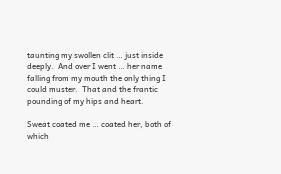taunting my swollen clit … just inside deeply.  And over I went … her name falling from my mouth the only thing I could muster.  That and the frantic pounding of my hips and heart.

Sweat coated me … coated her, both of which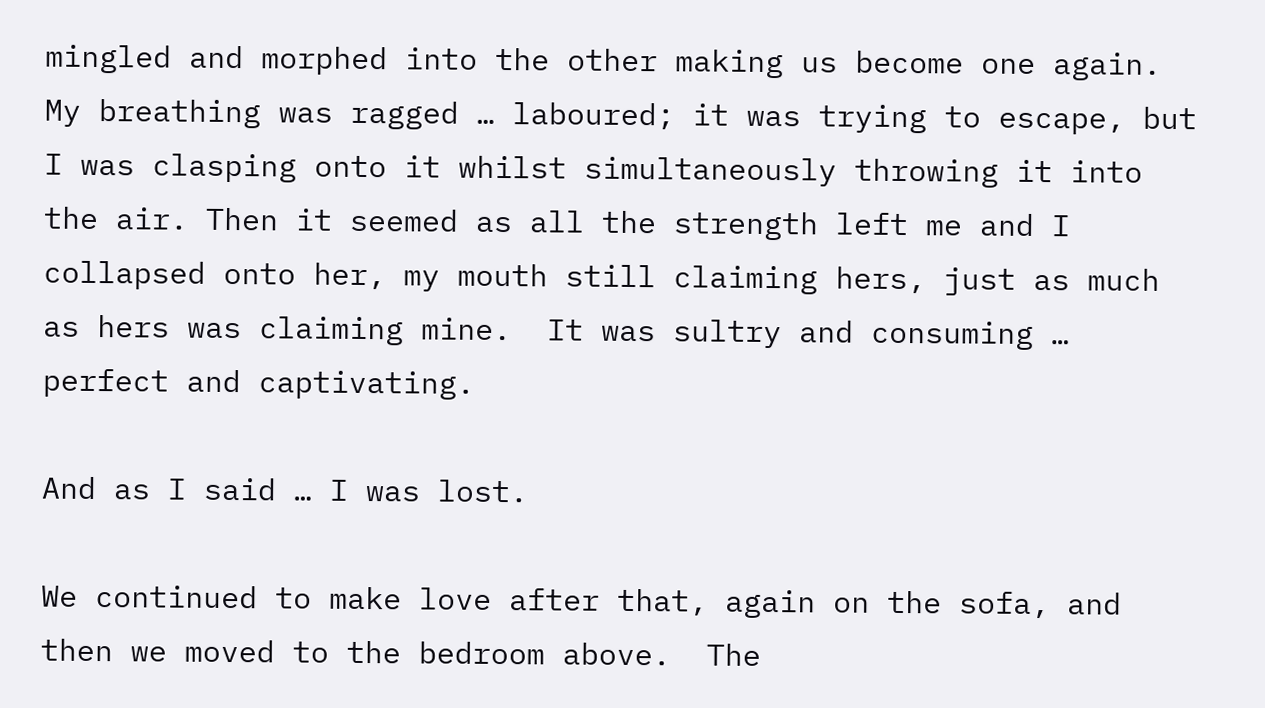mingled and morphed into the other making us become one again.  My breathing was ragged … laboured; it was trying to escape, but I was clasping onto it whilst simultaneously throwing it into the air. Then it seemed as all the strength left me and I collapsed onto her, my mouth still claiming hers, just as much as hers was claiming mine.  It was sultry and consuming … perfect and captivating.

And as I said … I was lost.

We continued to make love after that, again on the sofa, and then we moved to the bedroom above.  The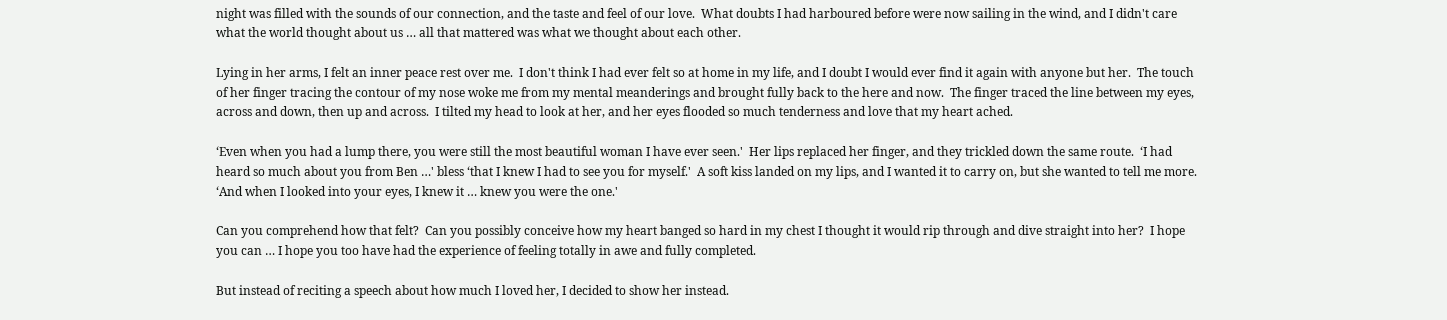night was filled with the sounds of our connection, and the taste and feel of our love.  What doubts I had harboured before were now sailing in the wind, and I didn't care what the world thought about us … all that mattered was what we thought about each other.

Lying in her arms, I felt an inner peace rest over me.  I don't think I had ever felt so at home in my life, and I doubt I would ever find it again with anyone but her.  The touch of her finger tracing the contour of my nose woke me from my mental meanderings and brought fully back to the here and now.  The finger traced the line between my eyes, across and down, then up and across.  I tilted my head to look at her, and her eyes flooded so much tenderness and love that my heart ached.

‘Even when you had a lump there, you were still the most beautiful woman I have ever seen.'  Her lips replaced her finger, and they trickled down the same route.  ‘I had heard so much about you from Ben …' bless ‘that I knew I had to see you for myself.'  A soft kiss landed on my lips, and I wanted it to carry on, but she wanted to tell me more.  ‘And when I looked into your eyes, I knew it … knew you were the one.'

Can you comprehend how that felt?  Can you possibly conceive how my heart banged so hard in my chest I thought it would rip through and dive straight into her?  I hope you can … I hope you too have had the experience of feeling totally in awe and fully completed.

But instead of reciting a speech about how much I loved her, I decided to show her instead.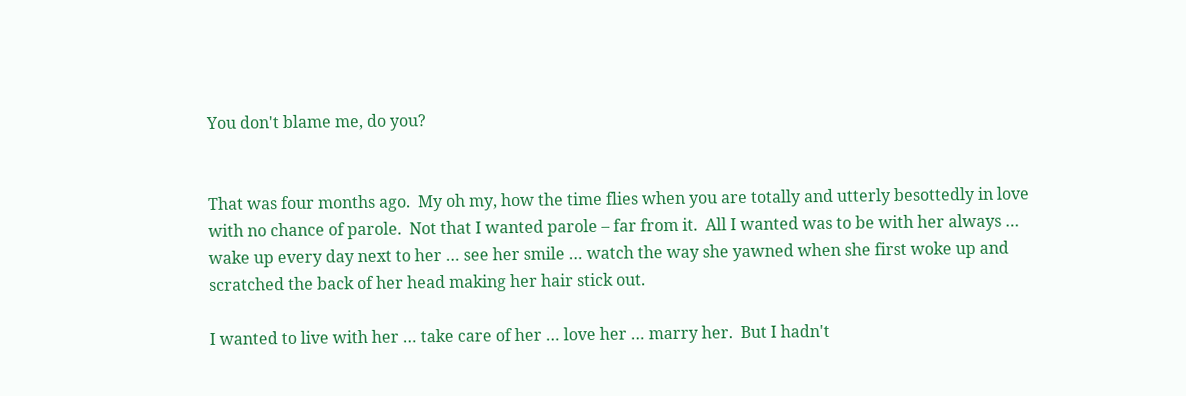You don't blame me, do you?


That was four months ago.  My oh my, how the time flies when you are totally and utterly besottedly in love with no chance of parole.  Not that I wanted parole – far from it.  All I wanted was to be with her always … wake up every day next to her … see her smile … watch the way she yawned when she first woke up and scratched the back of her head making her hair stick out.

I wanted to live with her … take care of her … love her … marry her.  But I hadn't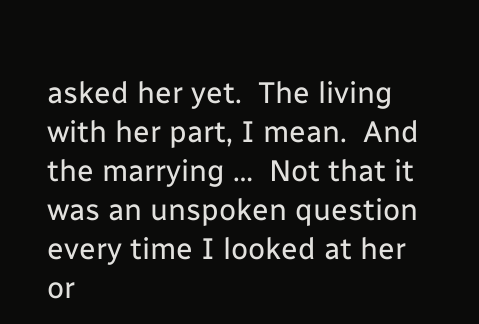asked her yet.  The living with her part, I mean.  And the marrying …  Not that it was an unspoken question every time I looked at her or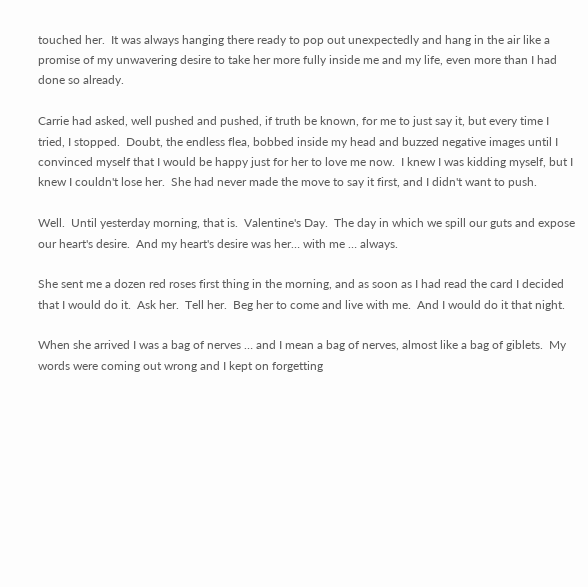touched her.  It was always hanging there ready to pop out unexpectedly and hang in the air like a promise of my unwavering desire to take her more fully inside me and my life, even more than I had done so already.

Carrie had asked, well pushed and pushed, if truth be known, for me to just say it, but every time I tried, I stopped.  Doubt, the endless flea, bobbed inside my head and buzzed negative images until I convinced myself that I would be happy just for her to love me now.  I knew I was kidding myself, but I knew I couldn't lose her.  She had never made the move to say it first, and I didn't want to push.

Well.  Until yesterday morning, that is.  Valentine's Day.  The day in which we spill our guts and expose our heart's desire.  And my heart's desire was her… with me … always.

She sent me a dozen red roses first thing in the morning, and as soon as I had read the card I decided that I would do it.  Ask her.  Tell her.  Beg her to come and live with me.  And I would do it that night.

When she arrived I was a bag of nerves … and I mean a bag of nerves, almost like a bag of giblets.  My words were coming out wrong and I kept on forgetting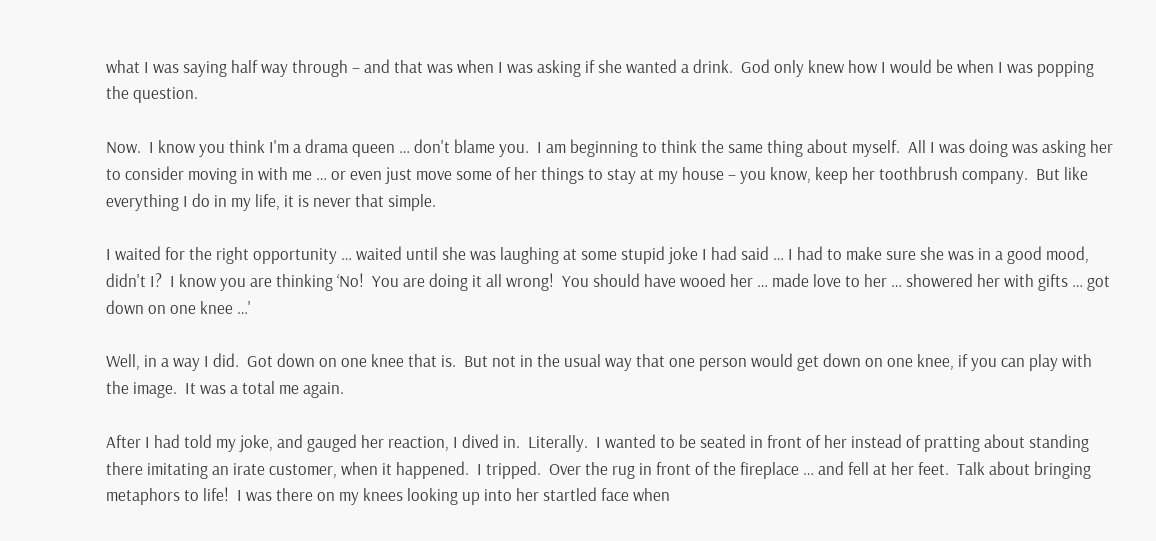what I was saying half way through – and that was when I was asking if she wanted a drink.  God only knew how I would be when I was popping the question.

Now.  I know you think I'm a drama queen … don't blame you.  I am beginning to think the same thing about myself.  All I was doing was asking her to consider moving in with me … or even just move some of her things to stay at my house – you know, keep her toothbrush company.  But like everything I do in my life, it is never that simple.

I waited for the right opportunity … waited until she was laughing at some stupid joke I had said … I had to make sure she was in a good mood, didn't I?  I know you are thinking ‘No!  You are doing it all wrong!  You should have wooed her … made love to her … showered her with gifts … got down on one knee …'

Well, in a way I did.  Got down on one knee that is.  But not in the usual way that one person would get down on one knee, if you can play with the image.  It was a total me again.

After I had told my joke, and gauged her reaction, I dived in.  Literally.  I wanted to be seated in front of her instead of pratting about standing there imitating an irate customer, when it happened.  I tripped.  Over the rug in front of the fireplace … and fell at her feet.  Talk about bringing metaphors to life!  I was there on my knees looking up into her startled face when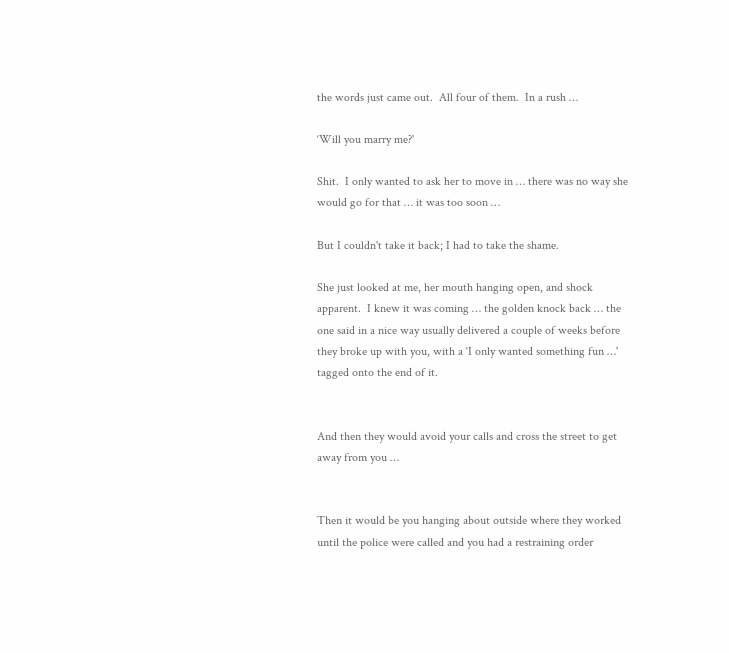the words just came out.  All four of them.  In a rush …

‘Will you marry me?'

Shit.  I only wanted to ask her to move in … there was no way she would go for that … it was too soon …

But I couldn't take it back; I had to take the shame.

She just looked at me, her mouth hanging open, and shock apparent.  I knew it was coming … the golden knock back … the one said in a nice way usually delivered a couple of weeks before they broke up with you, with a ‘I only wanted something fun …' tagged onto the end of it.


And then they would avoid your calls and cross the street to get away from you …


Then it would be you hanging about outside where they worked until the police were called and you had a restraining order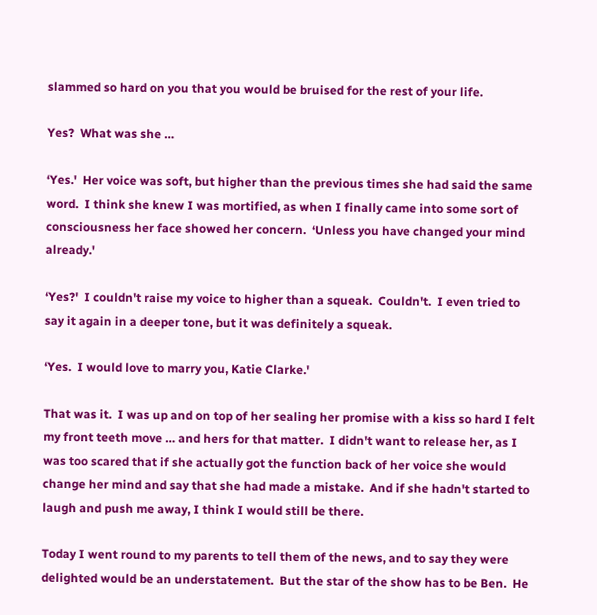slammed so hard on you that you would be bruised for the rest of your life.

Yes?  What was she …

‘Yes.'  Her voice was soft, but higher than the previous times she had said the same word.  I think she knew I was mortified, as when I finally came into some sort of consciousness her face showed her concern.  ‘Unless you have changed your mind already.'

‘Yes?'  I couldn't raise my voice to higher than a squeak.  Couldn't.  I even tried to say it again in a deeper tone, but it was definitely a squeak.

‘Yes.  I would love to marry you, Katie Clarke.'

That was it.  I was up and on top of her sealing her promise with a kiss so hard I felt my front teeth move … and hers for that matter.  I didn't want to release her, as I was too scared that if she actually got the function back of her voice she would change her mind and say that she had made a mistake.  And if she hadn't started to laugh and push me away, I think I would still be there.

Today I went round to my parents to tell them of the news, and to say they were delighted would be an understatement.  But the star of the show has to be Ben.  He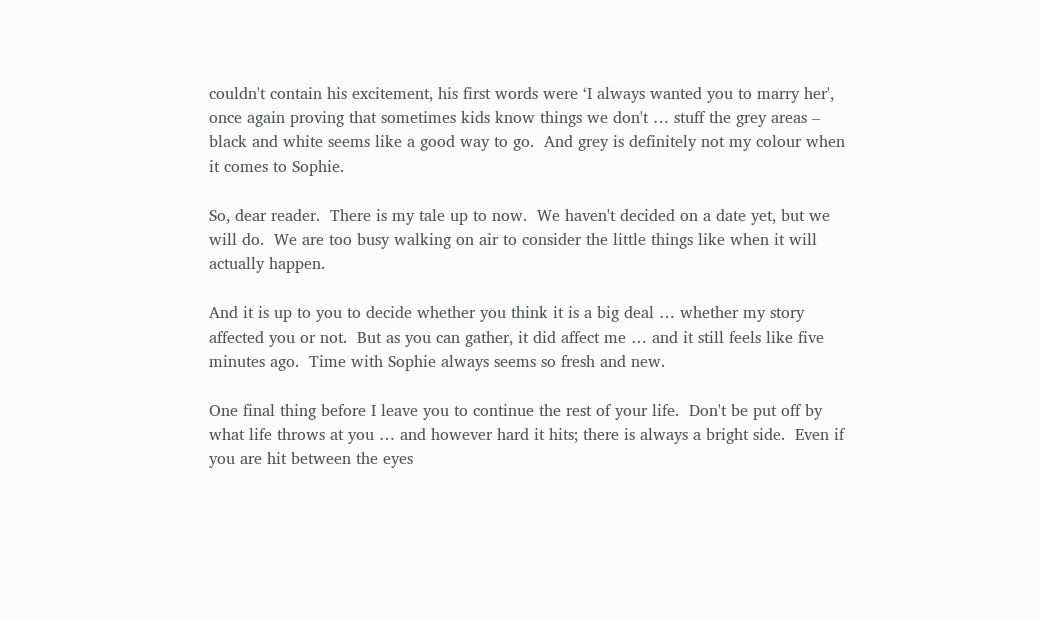couldn't contain his excitement, his first words were ‘I always wanted you to marry her', once again proving that sometimes kids know things we don't … stuff the grey areas – black and white seems like a good way to go.  And grey is definitely not my colour when it comes to Sophie.

So, dear reader.  There is my tale up to now.  We haven't decided on a date yet, but we will do.  We are too busy walking on air to consider the little things like when it will actually happen.

And it is up to you to decide whether you think it is a big deal … whether my story affected you or not.  But as you can gather, it did affect me … and it still feels like five minutes ago.  Time with Sophie always seems so fresh and new.

One final thing before I leave you to continue the rest of your life.  Don't be put off by what life throws at you … and however hard it hits; there is always a bright side.  Even if you are hit between the eyes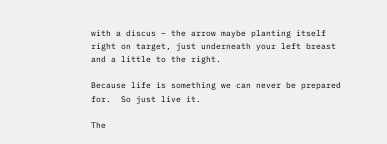with a discus – the arrow maybe planting itself right on target, just underneath your left breast and a little to the right.

Because life is something we can never be prepared for.  So just live it.

The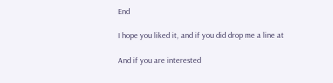End

I hope you liked it, and if you did drop me a line at

And if you are interested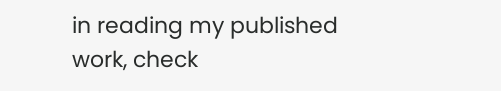in reading my published work, check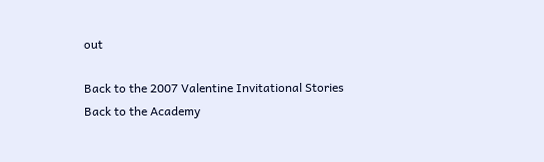out

Back to the 2007 Valentine Invitational Stories
Back to the Academy